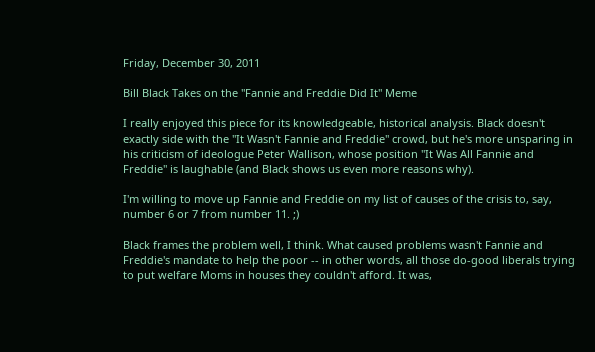Friday, December 30, 2011

Bill Black Takes on the "Fannie and Freddie Did It" Meme

I really enjoyed this piece for its knowledgeable, historical analysis. Black doesn't exactly side with the "It Wasn't Fannie and Freddie" crowd, but he's more unsparing in his criticism of ideologue Peter Wallison, whose position "It Was All Fannie and Freddie" is laughable (and Black shows us even more reasons why).

I'm willing to move up Fannie and Freddie on my list of causes of the crisis to, say, number 6 or 7 from number 11. ;)

Black frames the problem well, I think. What caused problems wasn't Fannie and Freddie's mandate to help the poor -- in other words, all those do-good liberals trying to put welfare Moms in houses they couldn't afford. It was,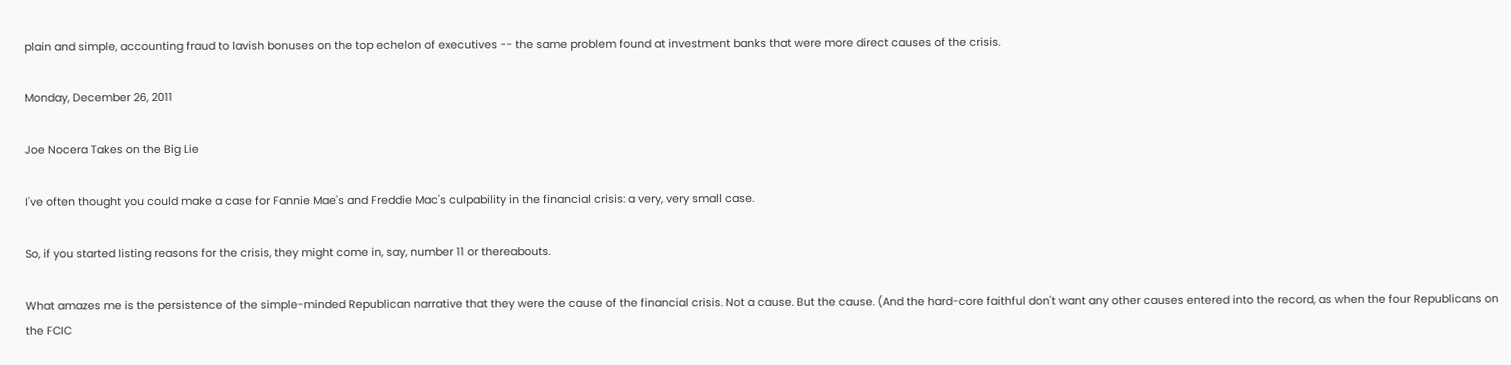plain and simple, accounting fraud to lavish bonuses on the top echelon of executives -- the same problem found at investment banks that were more direct causes of the crisis.

Monday, December 26, 2011

Joe Nocera Takes on the Big Lie

I've often thought you could make a case for Fannie Mae's and Freddie Mac's culpability in the financial crisis: a very, very small case.

So, if you started listing reasons for the crisis, they might come in, say, number 11 or thereabouts.

What amazes me is the persistence of the simple-minded Republican narrative that they were the cause of the financial crisis. Not a cause. But the cause. (And the hard-core faithful don't want any other causes entered into the record, as when the four Republicans on the FCIC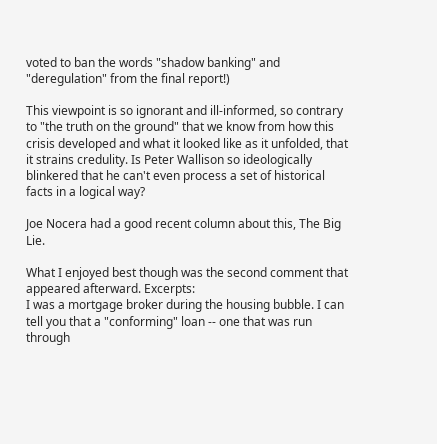voted to ban the words "shadow banking" and "deregulation" from the final report!)

This viewpoint is so ignorant and ill-informed, so contrary to "the truth on the ground" that we know from how this crisis developed and what it looked like as it unfolded, that it strains credulity. Is Peter Wallison so ideologically blinkered that he can't even process a set of historical facts in a logical way?

Joe Nocera had a good recent column about this, The Big Lie.

What I enjoyed best though was the second comment that appeared afterward. Excerpts:
I was a mortgage broker during the housing bubble. I can tell you that a "conforming" loan -- one that was run through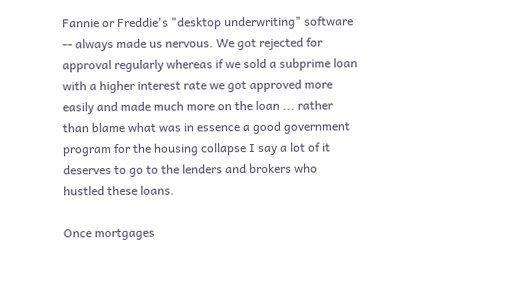Fannie or Freddie's "desktop underwriting" software -- always made us nervous. We got rejected for approval regularly whereas if we sold a subprime loan with a higher interest rate we got approved more easily and made much more on the loan ... rather than blame what was in essence a good government program for the housing collapse I say a lot of it deserves to go to the lenders and brokers who hustled these loans.

Once mortgages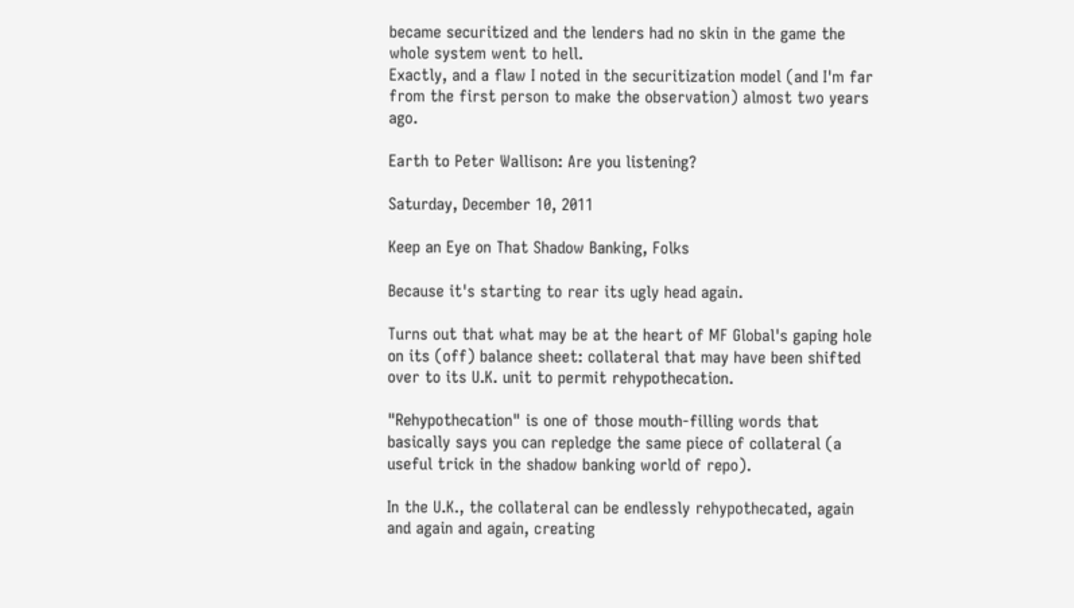became securitized and the lenders had no skin in the game the whole system went to hell.
Exactly, and a flaw I noted in the securitization model (and I'm far from the first person to make the observation) almost two years ago.

Earth to Peter Wallison: Are you listening?

Saturday, December 10, 2011

Keep an Eye on That Shadow Banking, Folks

Because it's starting to rear its ugly head again.

Turns out that what may be at the heart of MF Global's gaping hole on its (off) balance sheet: collateral that may have been shifted over to its U.K. unit to permit rehypothecation.

"Rehypothecation" is one of those mouth-filling words that basically says you can repledge the same piece of collateral (a useful trick in the shadow banking world of repo).

In the U.K., the collateral can be endlessly rehypothecated, again and again and again, creating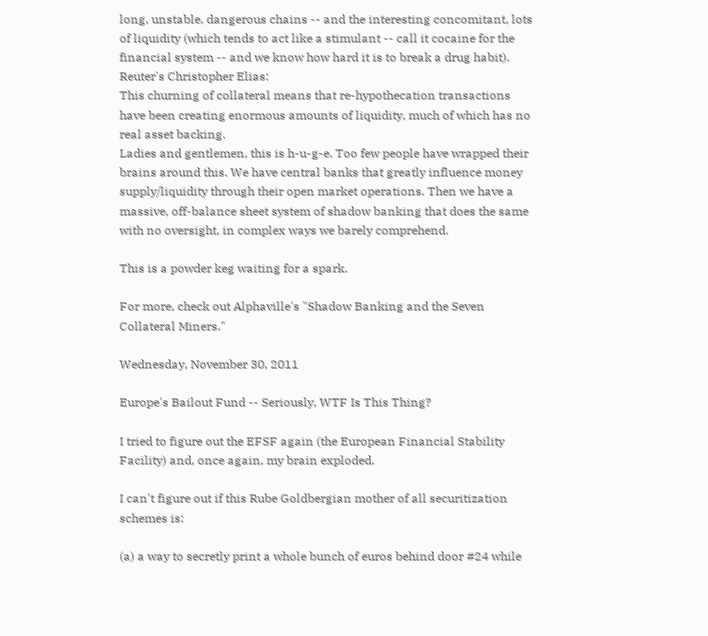long, unstable, dangerous chains -- and the interesting concomitant, lots of liquidity (which tends to act like a stimulant -- call it cocaine for the financial system -- and we know how hard it is to break a drug habit). Reuter's Christopher Elias:
This churning of collateral means that re-hypothecation transactions have been creating enormous amounts of liquidity, much of which has no real asset backing.
Ladies and gentlemen, this is h-u-g-e. Too few people have wrapped their brains around this. We have central banks that greatly influence money supply/liquidity through their open market operations. Then we have a massive, off-balance sheet system of shadow banking that does the same with no oversight, in complex ways we barely comprehend.

This is a powder keg waiting for a spark.

For more, check out Alphaville's "Shadow Banking and the Seven Collateral Miners."

Wednesday, November 30, 2011

Europe's Bailout Fund -- Seriously, WTF Is This Thing?

I tried to figure out the EFSF again (the European Financial Stability Facility) and, once again, my brain exploded.

I can't figure out if this Rube Goldbergian mother of all securitization schemes is:

(a) a way to secretly print a whole bunch of euros behind door #24 while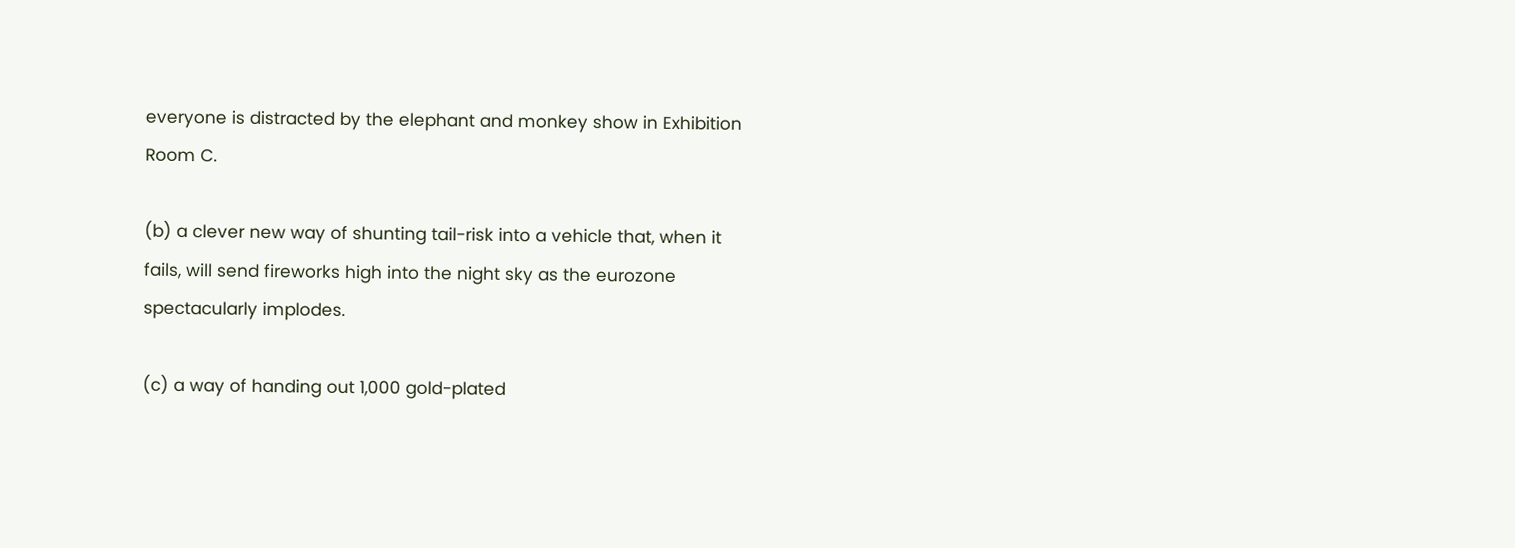everyone is distracted by the elephant and monkey show in Exhibition Room C.

(b) a clever new way of shunting tail-risk into a vehicle that, when it fails, will send fireworks high into the night sky as the eurozone spectacularly implodes.

(c) a way of handing out 1,000 gold-plated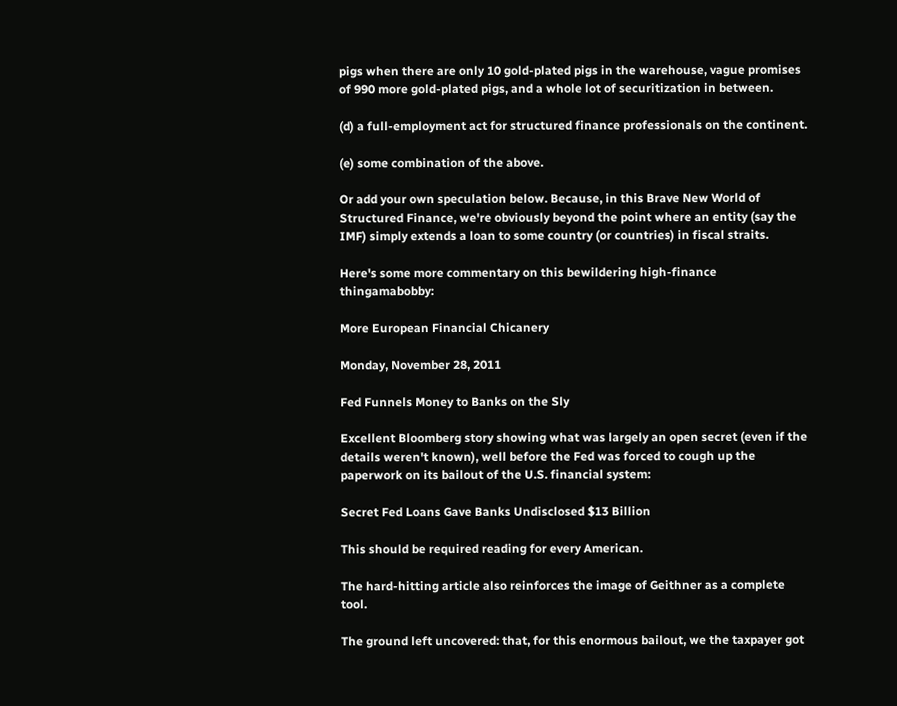pigs when there are only 10 gold-plated pigs in the warehouse, vague promises of 990 more gold-plated pigs, and a whole lot of securitization in between.

(d) a full-employment act for structured finance professionals on the continent.

(e) some combination of the above.

Or add your own speculation below. Because, in this Brave New World of Structured Finance, we're obviously beyond the point where an entity (say the IMF) simply extends a loan to some country (or countries) in fiscal straits.

Here's some more commentary on this bewildering high-finance thingamabobby:

More European Financial Chicanery

Monday, November 28, 2011

Fed Funnels Money to Banks on the Sly

Excellent Bloomberg story showing what was largely an open secret (even if the details weren't known), well before the Fed was forced to cough up the paperwork on its bailout of the U.S. financial system:

Secret Fed Loans Gave Banks Undisclosed $13 Billion

This should be required reading for every American.

The hard-hitting article also reinforces the image of Geithner as a complete tool.

The ground left uncovered: that, for this enormous bailout, we the taxpayer got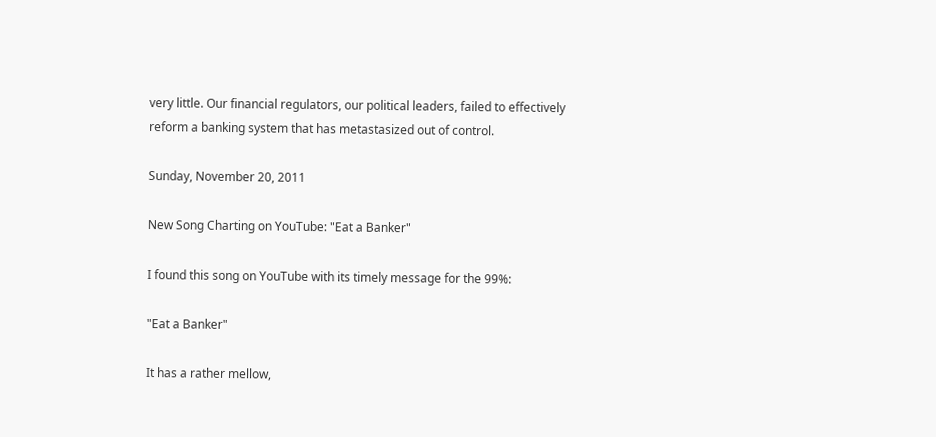very little. Our financial regulators, our political leaders, failed to effectively reform a banking system that has metastasized out of control.

Sunday, November 20, 2011

New Song Charting on YouTube: "Eat a Banker"

I found this song on YouTube with its timely message for the 99%:

"Eat a Banker"

It has a rather mellow,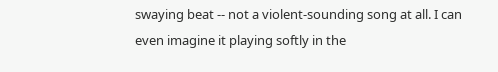swaying beat -- not a violent-sounding song at all. I can even imagine it playing softly in the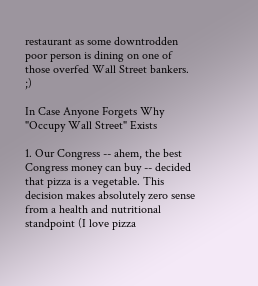restaurant as some downtrodden poor person is dining on one of those overfed Wall Street bankers. ;)

In Case Anyone Forgets Why "Occupy Wall Street" Exists

1. Our Congress -- ahem, the best Congress money can buy -- decided that pizza is a vegetable. This decision makes absolutely zero sense from a health and nutritional standpoint (I love pizza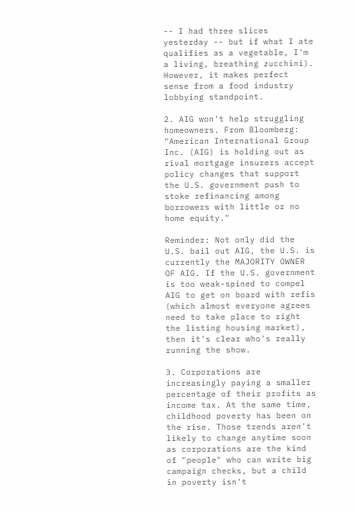-- I had three slices yesterday -- but if what I ate qualifies as a vegetable, I'm a living, breathing zucchini). However, it makes perfect sense from a food industry lobbying standpoint.

2. AIG won't help struggling homeowners. From Bloomberg: "American International Group Inc. (AIG) is holding out as rival mortgage insurers accept policy changes that support the U.S. government push to stoke refinancing among borrowers with little or no home equity."

Reminder: Not only did the U.S. bail out AIG, the U.S. is currently the MAJORITY OWNER OF AIG. If the U.S. government is too weak-spined to compel AIG to get on board with refis (which almost everyone agrees need to take place to right the listing housing market), then it's clear who's really running the show.

3. Corporations are increasingly paying a smaller percentage of their profits as income tax. At the same time, childhood poverty has been on the rise. Those trends aren't likely to change anytime soon as corporations are the kind of "people" who can write big campaign checks, but a child in poverty isn't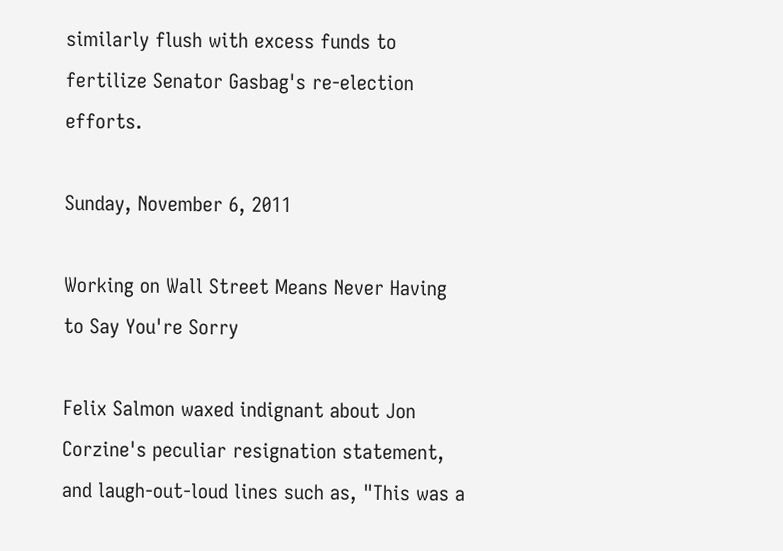similarly flush with excess funds to fertilize Senator Gasbag's re-election efforts.

Sunday, November 6, 2011

Working on Wall Street Means Never Having to Say You're Sorry

Felix Salmon waxed indignant about Jon Corzine's peculiar resignation statement, and laugh-out-loud lines such as, "This was a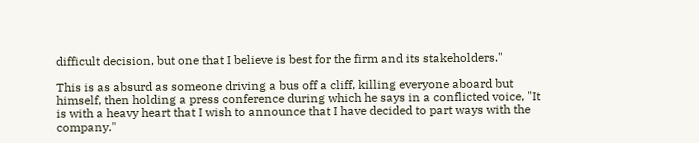difficult decision, but one that I believe is best for the firm and its stakeholders."

This is as absurd as someone driving a bus off a cliff, killing everyone aboard but himself, then holding a press conference during which he says in a conflicted voice, "It is with a heavy heart that I wish to announce that I have decided to part ways with the company."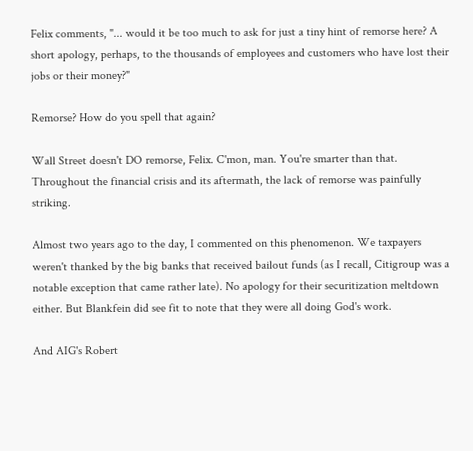Felix comments, "... would it be too much to ask for just a tiny hint of remorse here? A short apology, perhaps, to the thousands of employees and customers who have lost their jobs or their money?"

Remorse? How do you spell that again?

Wall Street doesn't DO remorse, Felix. C'mon, man. You're smarter than that. Throughout the financial crisis and its aftermath, the lack of remorse was painfully striking.

Almost two years ago to the day, I commented on this phenomenon. We taxpayers weren't thanked by the big banks that received bailout funds (as I recall, Citigroup was a notable exception that came rather late). No apology for their securitization meltdown either. But Blankfein did see fit to note that they were all doing God's work.

And AIG's Robert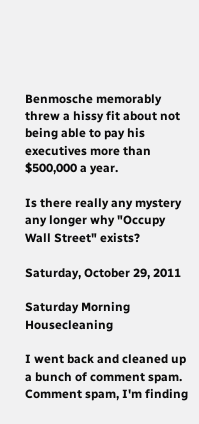Benmosche memorably threw a hissy fit about not being able to pay his executives more than $500,000 a year.

Is there really any mystery any longer why "Occupy Wall Street" exists?

Saturday, October 29, 2011

Saturday Morning Housecleaning

I went back and cleaned up a bunch of comment spam. Comment spam, I'm finding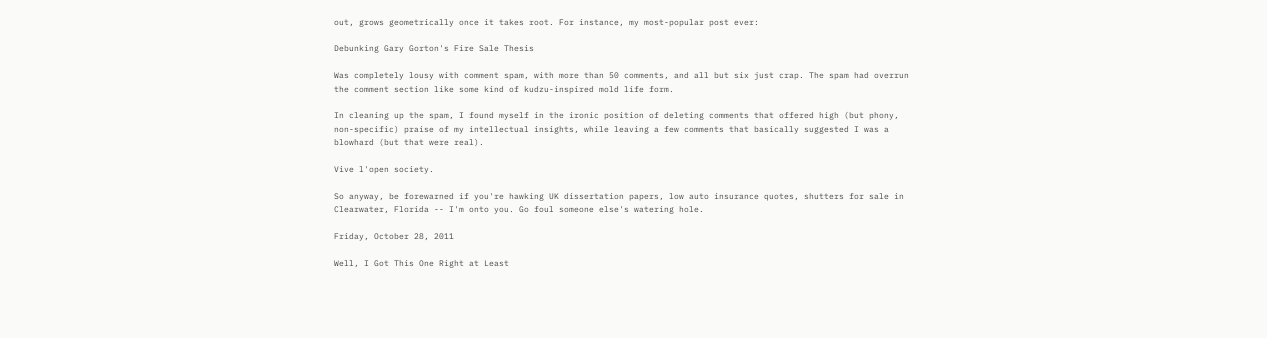out, grows geometrically once it takes root. For instance, my most-popular post ever:

Debunking Gary Gorton's Fire Sale Thesis

Was completely lousy with comment spam, with more than 50 comments, and all but six just crap. The spam had overrun the comment section like some kind of kudzu-inspired mold life form.

In cleaning up the spam, I found myself in the ironic position of deleting comments that offered high (but phony, non-specific) praise of my intellectual insights, while leaving a few comments that basically suggested I was a blowhard (but that were real).

Vive l'open society.

So anyway, be forewarned if you're hawking UK dissertation papers, low auto insurance quotes, shutters for sale in Clearwater, Florida -- I'm onto you. Go foul someone else's watering hole.

Friday, October 28, 2011

Well, I Got This One Right at Least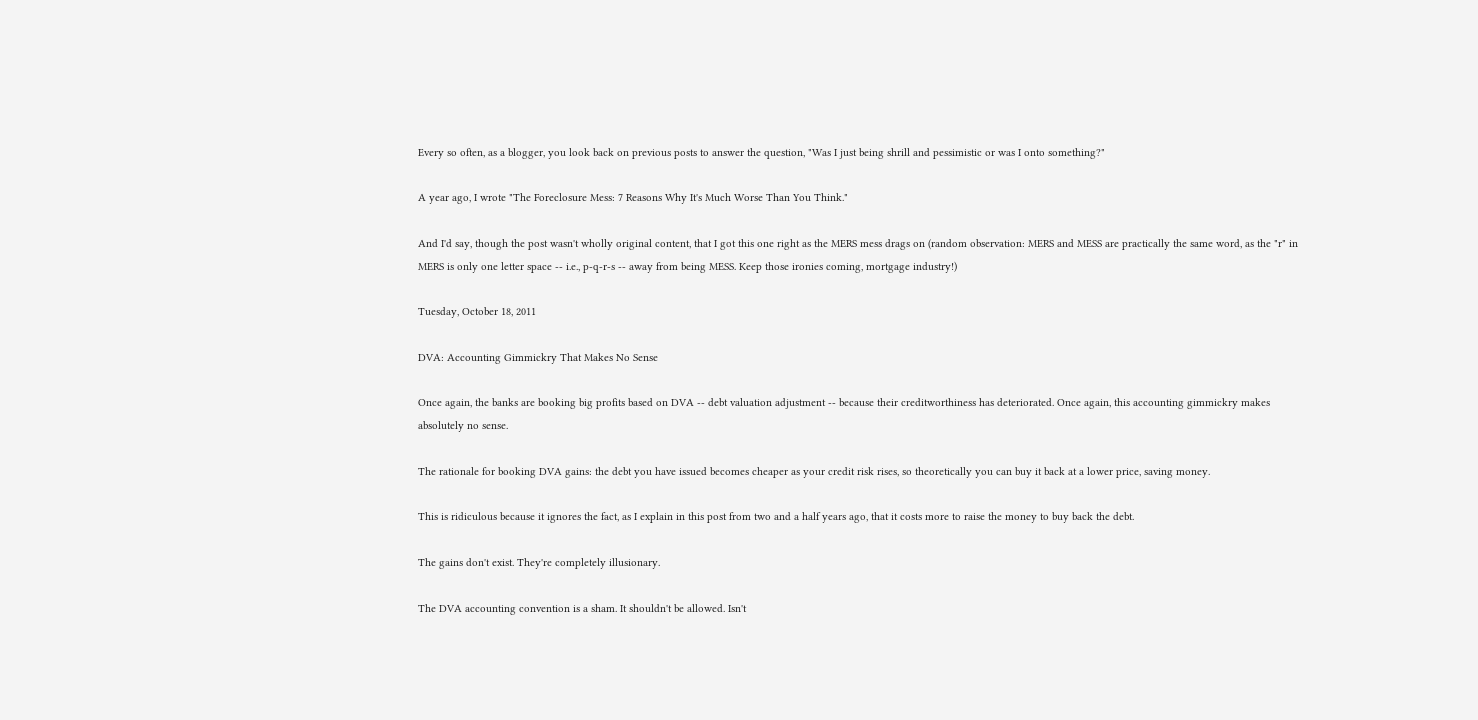Every so often, as a blogger, you look back on previous posts to answer the question, "Was I just being shrill and pessimistic or was I onto something?"

A year ago, I wrote "The Foreclosure Mess: 7 Reasons Why It's Much Worse Than You Think."

And I'd say, though the post wasn't wholly original content, that I got this one right as the MERS mess drags on (random observation: MERS and MESS are practically the same word, as the "r" in MERS is only one letter space -- i.e., p-q-r-s -- away from being MESS. Keep those ironies coming, mortgage industry!)

Tuesday, October 18, 2011

DVA: Accounting Gimmickry That Makes No Sense

Once again, the banks are booking big profits based on DVA -- debt valuation adjustment -- because their creditworthiness has deteriorated. Once again, this accounting gimmickry makes absolutely no sense.

The rationale for booking DVA gains: the debt you have issued becomes cheaper as your credit risk rises, so theoretically you can buy it back at a lower price, saving money.

This is ridiculous because it ignores the fact, as I explain in this post from two and a half years ago, that it costs more to raise the money to buy back the debt.

The gains don't exist. They're completely illusionary.

The DVA accounting convention is a sham. It shouldn't be allowed. Isn't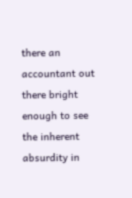there an accountant out there bright enough to see the inherent absurdity in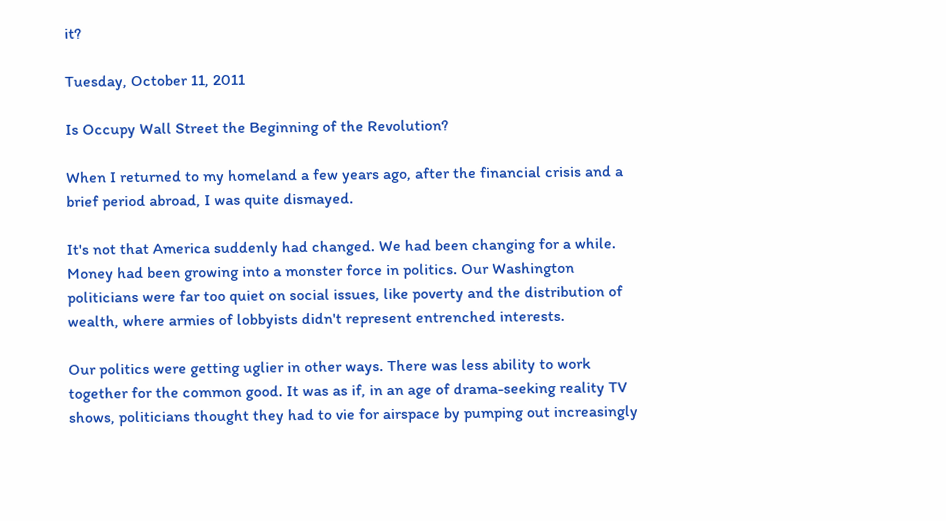it?

Tuesday, October 11, 2011

Is Occupy Wall Street the Beginning of the Revolution?

When I returned to my homeland a few years ago, after the financial crisis and a brief period abroad, I was quite dismayed.

It's not that America suddenly had changed. We had been changing for a while. Money had been growing into a monster force in politics. Our Washington politicians were far too quiet on social issues, like poverty and the distribution of wealth, where armies of lobbyists didn't represent entrenched interests.

Our politics were getting uglier in other ways. There was less ability to work together for the common good. It was as if, in an age of drama-seeking reality TV shows, politicians thought they had to vie for airspace by pumping out increasingly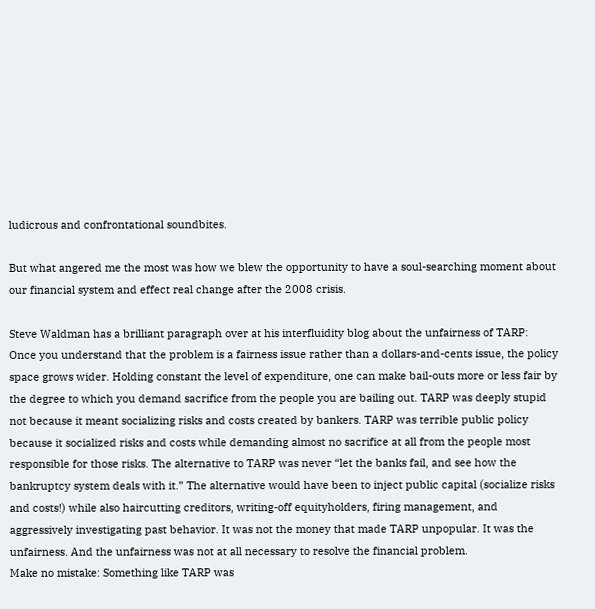ludicrous and confrontational soundbites.

But what angered me the most was how we blew the opportunity to have a soul-searching moment about our financial system and effect real change after the 2008 crisis.

Steve Waldman has a brilliant paragraph over at his interfluidity blog about the unfairness of TARP:
Once you understand that the problem is a fairness issue rather than a dollars-and-cents issue, the policy space grows wider. Holding constant the level of expenditure, one can make bail-outs more or less fair by the degree to which you demand sacrifice from the people you are bailing out. TARP was deeply stupid not because it meant socializing risks and costs created by bankers. TARP was terrible public policy because it socialized risks and costs while demanding almost no sacrifice at all from the people most responsible for those risks. The alternative to TARP was never “let the banks fail, and see how the bankruptcy system deals with it.” The alternative would have been to inject public capital (socialize risks and costs!) while also haircutting creditors, writing-off equityholders, firing management, and aggressively investigating past behavior. It was not the money that made TARP unpopular. It was the unfairness. And the unfairness was not at all necessary to resolve the financial problem.
Make no mistake: Something like TARP was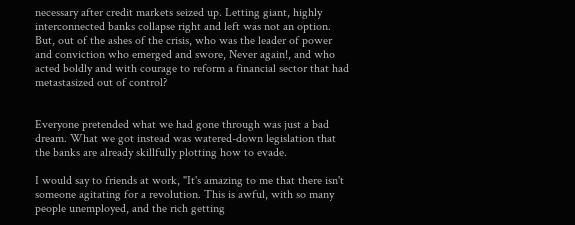necessary after credit markets seized up. Letting giant, highly interconnected banks collapse right and left was not an option. But, out of the ashes of the crisis, who was the leader of power and conviction who emerged and swore, Never again!, and who acted boldly and with courage to reform a financial sector that had metastasized out of control?


Everyone pretended what we had gone through was just a bad dream. What we got instead was watered-down legislation that the banks are already skillfully plotting how to evade.

I would say to friends at work, "It's amazing to me that there isn't someone agitating for a revolution. This is awful, with so many people unemployed, and the rich getting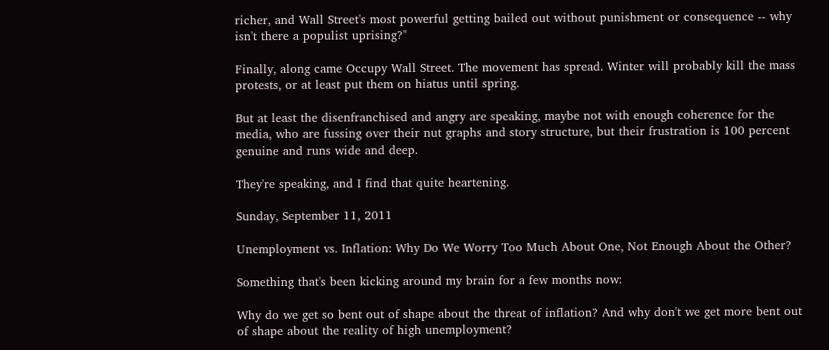richer, and Wall Street's most powerful getting bailed out without punishment or consequence -- why isn't there a populist uprising?"

Finally, along came Occupy Wall Street. The movement has spread. Winter will probably kill the mass protests, or at least put them on hiatus until spring.

But at least the disenfranchised and angry are speaking, maybe not with enough coherence for the media, who are fussing over their nut graphs and story structure, but their frustration is 100 percent genuine and runs wide and deep.

They're speaking, and I find that quite heartening.

Sunday, September 11, 2011

Unemployment vs. Inflation: Why Do We Worry Too Much About One, Not Enough About the Other?

Something that's been kicking around my brain for a few months now:

Why do we get so bent out of shape about the threat of inflation? And why don't we get more bent out of shape about the reality of high unemployment?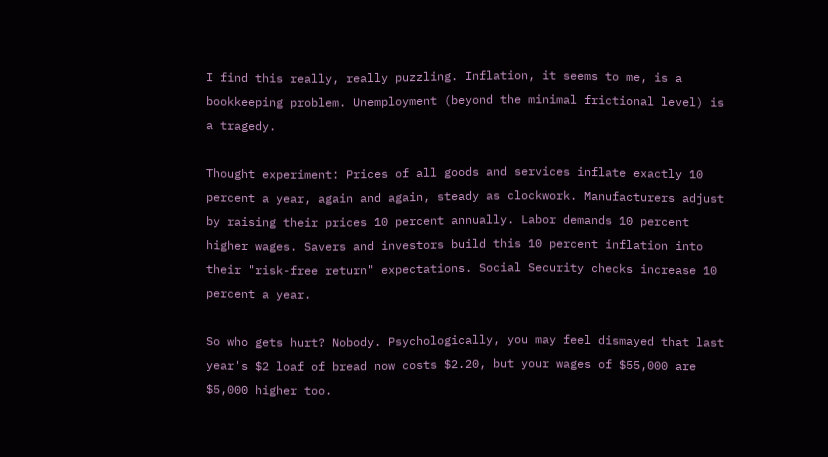I find this really, really puzzling. Inflation, it seems to me, is a bookkeeping problem. Unemployment (beyond the minimal frictional level) is a tragedy.

Thought experiment: Prices of all goods and services inflate exactly 10 percent a year, again and again, steady as clockwork. Manufacturers adjust by raising their prices 10 percent annually. Labor demands 10 percent higher wages. Savers and investors build this 10 percent inflation into their "risk-free return" expectations. Social Security checks increase 10 percent a year.

So who gets hurt? Nobody. Psychologically, you may feel dismayed that last year's $2 loaf of bread now costs $2.20, but your wages of $55,000 are $5,000 higher too.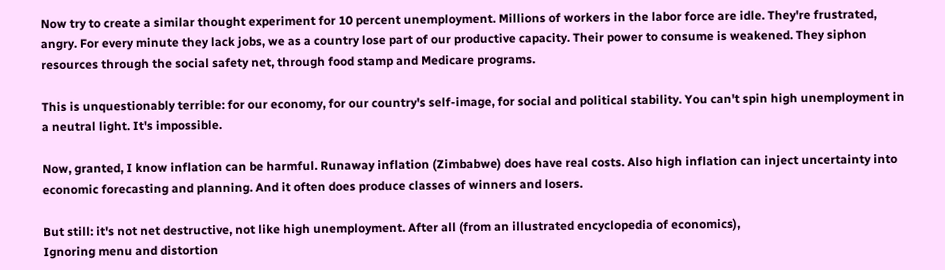Now try to create a similar thought experiment for 10 percent unemployment. Millions of workers in the labor force are idle. They're frustrated, angry. For every minute they lack jobs, we as a country lose part of our productive capacity. Their power to consume is weakened. They siphon resources through the social safety net, through food stamp and Medicare programs.

This is unquestionably terrible: for our economy, for our country's self-image, for social and political stability. You can't spin high unemployment in a neutral light. It's impossible.

Now, granted, I know inflation can be harmful. Runaway inflation (Zimbabwe) does have real costs. Also high inflation can inject uncertainty into economic forecasting and planning. And it often does produce classes of winners and losers.

But still: it's not net destructive, not like high unemployment. After all (from an illustrated encyclopedia of economics),
Ignoring menu and distortion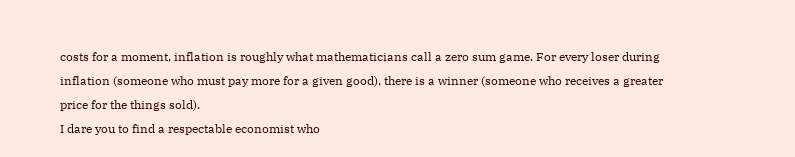costs for a moment, inflation is roughly what mathematicians call a zero sum game. For every loser during inflation (someone who must pay more for a given good), there is a winner (someone who receives a greater price for the things sold).
I dare you to find a respectable economist who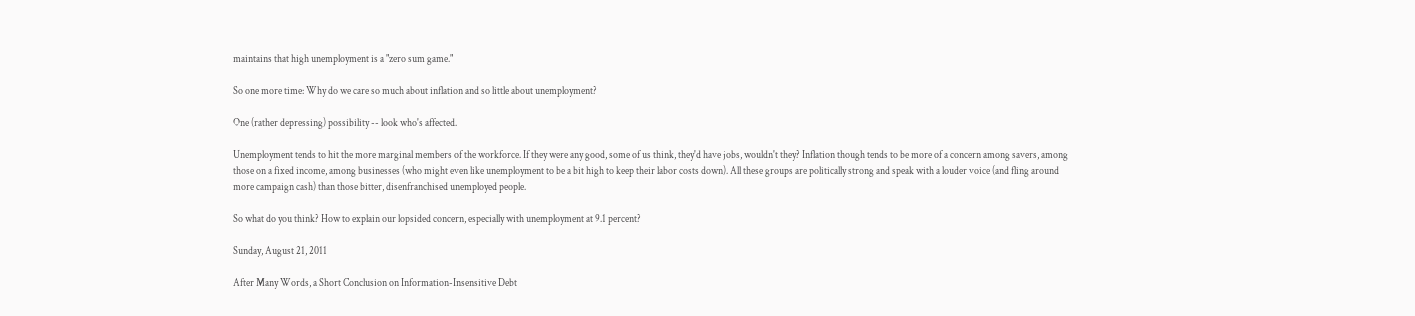maintains that high unemployment is a "zero sum game."

So one more time: Why do we care so much about inflation and so little about unemployment?

One (rather depressing) possibility -- look who's affected.

Unemployment tends to hit the more marginal members of the workforce. If they were any good, some of us think, they'd have jobs, wouldn't they? Inflation though tends to be more of a concern among savers, among those on a fixed income, among businesses (who might even like unemployment to be a bit high to keep their labor costs down). All these groups are politically strong and speak with a louder voice (and fling around more campaign cash) than those bitter, disenfranchised unemployed people.

So what do you think? How to explain our lopsided concern, especially with unemployment at 9.1 percent?

Sunday, August 21, 2011

After Many Words, a Short Conclusion on Information-Insensitive Debt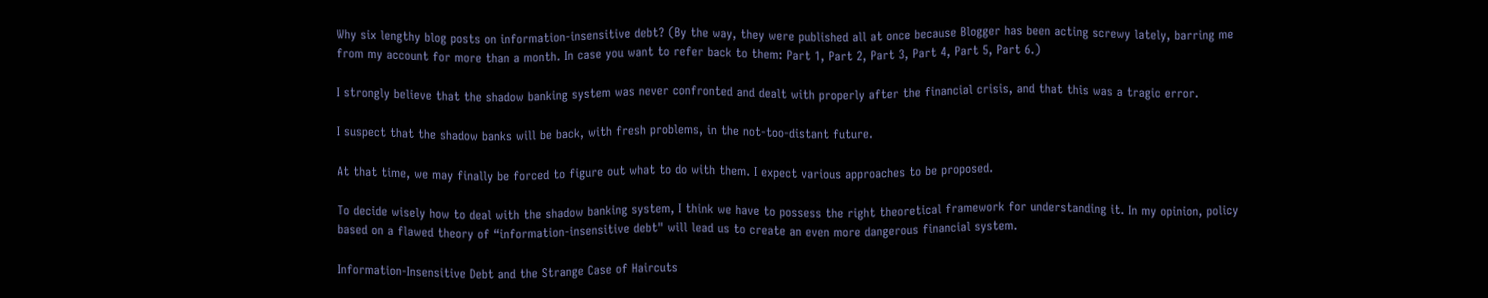Why six lengthy blog posts on information-insensitive debt? (By the way, they were published all at once because Blogger has been acting screwy lately, barring me from my account for more than a month. In case you want to refer back to them: Part 1, Part 2, Part 3, Part 4, Part 5, Part 6.)

I strongly believe that the shadow banking system was never confronted and dealt with properly after the financial crisis, and that this was a tragic error.

I suspect that the shadow banks will be back, with fresh problems, in the not-too-distant future.

At that time, we may finally be forced to figure out what to do with them. I expect various approaches to be proposed.

To decide wisely how to deal with the shadow banking system, I think we have to possess the right theoretical framework for understanding it. In my opinion, policy based on a flawed theory of “information-insensitive debt" will lead us to create an even more dangerous financial system.

Information-Insensitive Debt and the Strange Case of Haircuts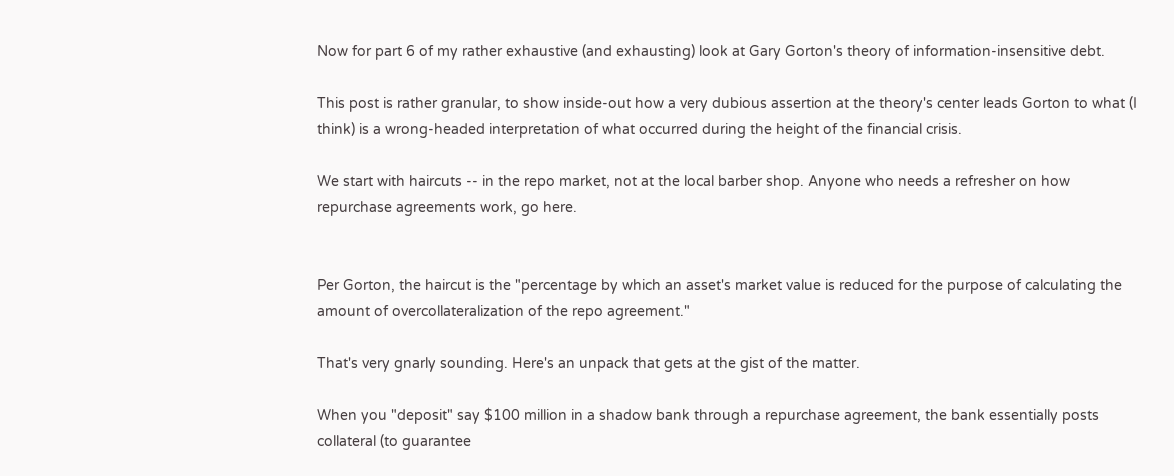Now for part 6 of my rather exhaustive (and exhausting) look at Gary Gorton's theory of information-insensitive debt.

This post is rather granular, to show inside-out how a very dubious assertion at the theory's center leads Gorton to what (I think) is a wrong-headed interpretation of what occurred during the height of the financial crisis.

We start with haircuts -- in the repo market, not at the local barber shop. Anyone who needs a refresher on how repurchase agreements work, go here.


Per Gorton, the haircut is the "percentage by which an asset's market value is reduced for the purpose of calculating the amount of overcollateralization of the repo agreement."

That's very gnarly sounding. Here's an unpack that gets at the gist of the matter.

When you "deposit" say $100 million in a shadow bank through a repurchase agreement, the bank essentially posts collateral (to guarantee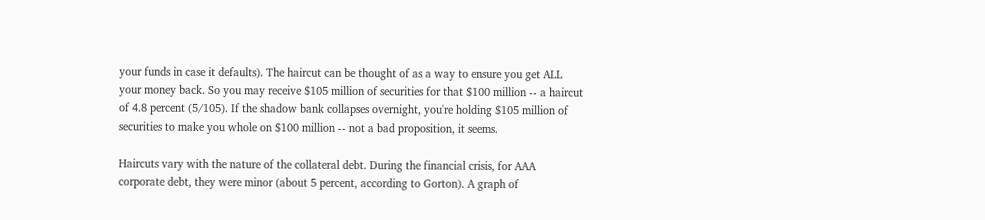your funds in case it defaults). The haircut can be thought of as a way to ensure you get ALL your money back. So you may receive $105 million of securities for that $100 million -- a haircut of 4.8 percent (5/105). If the shadow bank collapses overnight, you're holding $105 million of securities to make you whole on $100 million -- not a bad proposition, it seems.

Haircuts vary with the nature of the collateral debt. During the financial crisis, for AAA corporate debt, they were minor (about 5 percent, according to Gorton). A graph of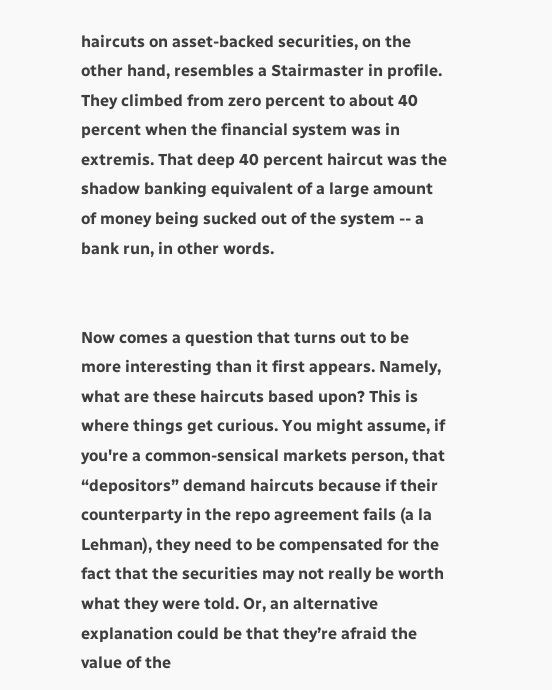haircuts on asset-backed securities, on the other hand, resembles a Stairmaster in profile. They climbed from zero percent to about 40 percent when the financial system was in extremis. That deep 40 percent haircut was the shadow banking equivalent of a large amount of money being sucked out of the system -- a bank run, in other words.


Now comes a question that turns out to be more interesting than it first appears. Namely, what are these haircuts based upon? This is where things get curious. You might assume, if you're a common-sensical markets person, that “depositors” demand haircuts because if their counterparty in the repo agreement fails (a la Lehman), they need to be compensated for the fact that the securities may not really be worth what they were told. Or, an alternative explanation could be that they’re afraid the value of the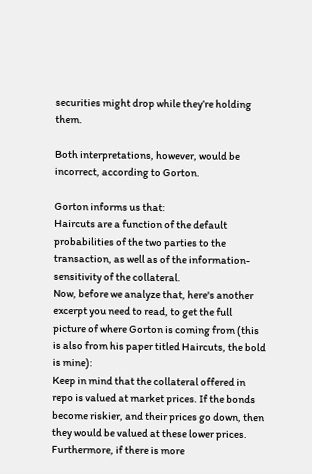securities might drop while they’re holding them.

Both interpretations, however, would be incorrect, according to Gorton.

Gorton informs us that:
Haircuts are a function of the default probabilities of the two parties to the transaction, as well as of the information-sensitivity of the collateral.
Now, before we analyze that, here's another excerpt you need to read, to get the full picture of where Gorton is coming from (this is also from his paper titled Haircuts, the bold is mine):
Keep in mind that the collateral offered in repo is valued at market prices. If the bonds become riskier, and their prices go down, then they would be valued at these lower prices. Furthermore, if there is more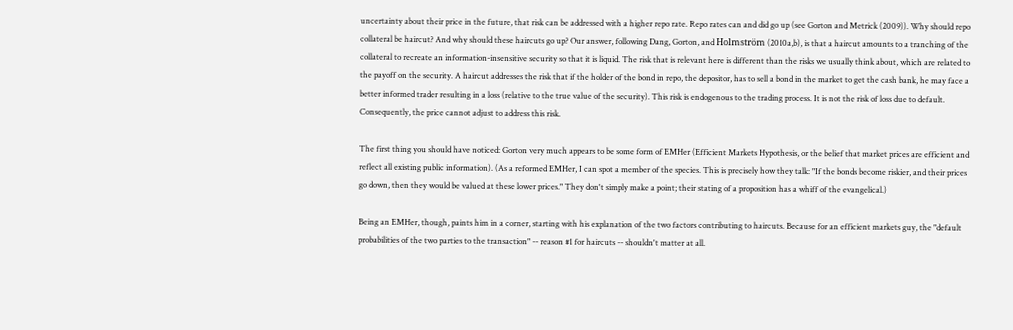uncertainty about their price in the future, that risk can be addressed with a higher repo rate. Repo rates can and did go up (see Gorton and Metrick (2009)). Why should repo collateral be haircut? And why should these haircuts go up? Our answer, following Dang, Gorton, and Holmström (2010a,b), is that a haircut amounts to a tranching of the collateral to recreate an information-insensitive security so that it is liquid. The risk that is relevant here is different than the risks we usually think about, which are related to the payoff on the security. A haircut addresses the risk that if the holder of the bond in repo, the depositor, has to sell a bond in the market to get the cash bank, he may face a better informed trader resulting in a loss (relative to the true value of the security). This risk is endogenous to the trading process. It is not the risk of loss due to default. Consequently, the price cannot adjust to address this risk.

The first thing you should have noticed: Gorton very much appears to be some form of EMHer (Efficient Markets Hypothesis, or the belief that market prices are efficient and reflect all existing public information). (As a reformed EMHer, I can spot a member of the species. This is precisely how they talk: "If the bonds become riskier, and their prices go down, then they would be valued at these lower prices." They don't simply make a point; their stating of a proposition has a whiff of the evangelical.)

Being an EMHer, though, paints him in a corner, starting with his explanation of the two factors contributing to haircuts. Because for an efficient markets guy, the "default probabilities of the two parties to the transaction" -- reason #1 for haircuts -- shouldn't matter at all.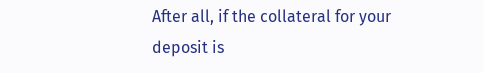After all, if the collateral for your deposit is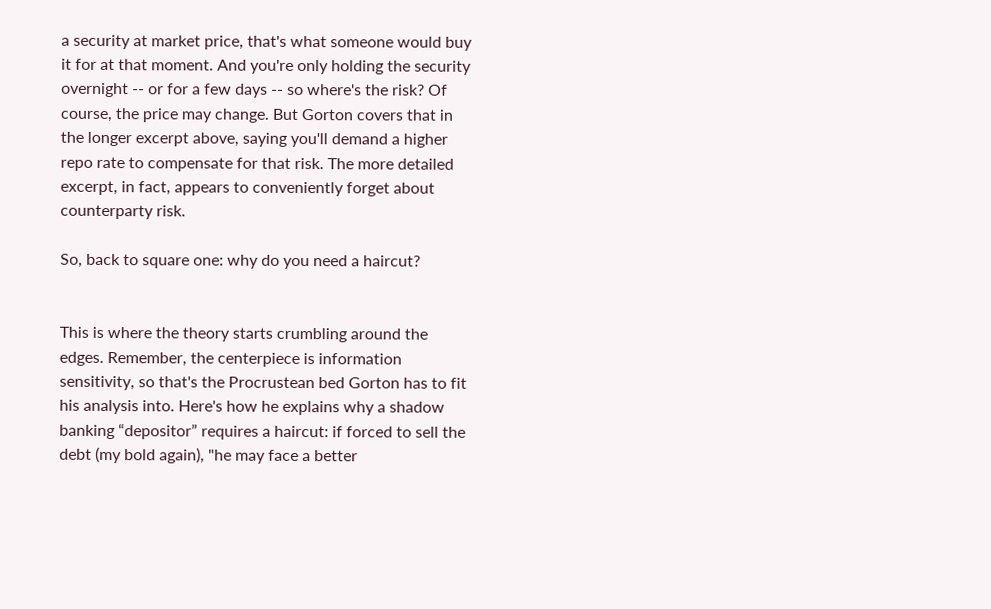a security at market price, that's what someone would buy it for at that moment. And you're only holding the security overnight -- or for a few days -- so where's the risk? Of course, the price may change. But Gorton covers that in the longer excerpt above, saying you'll demand a higher repo rate to compensate for that risk. The more detailed excerpt, in fact, appears to conveniently forget about counterparty risk.

So, back to square one: why do you need a haircut?


This is where the theory starts crumbling around the edges. Remember, the centerpiece is information sensitivity, so that's the Procrustean bed Gorton has to fit his analysis into. Here's how he explains why a shadow banking “depositor” requires a haircut: if forced to sell the debt (my bold again), "he may face a better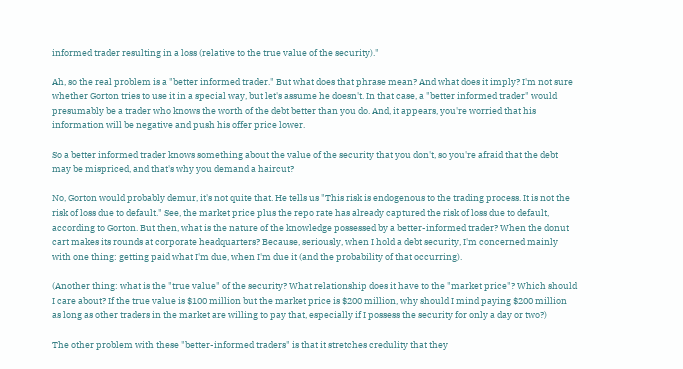informed trader resulting in a loss (relative to the true value of the security)."

Ah, so the real problem is a "better informed trader." But what does that phrase mean? And what does it imply? I'm not sure whether Gorton tries to use it in a special way, but let's assume he doesn't. In that case, a "better informed trader" would presumably be a trader who knows the worth of the debt better than you do. And, it appears, you're worried that his information will be negative and push his offer price lower.

So a better informed trader knows something about the value of the security that you don't, so you're afraid that the debt may be mispriced, and that's why you demand a haircut?

No, Gorton would probably demur, it's not quite that. He tells us "This risk is endogenous to the trading process. It is not the risk of loss due to default." See, the market price plus the repo rate has already captured the risk of loss due to default, according to Gorton. But then, what is the nature of the knowledge possessed by a better-informed trader? When the donut cart makes its rounds at corporate headquarters? Because, seriously, when I hold a debt security, I'm concerned mainly with one thing: getting paid what I'm due, when I'm due it (and the probability of that occurring).

(Another thing: what is the "true value" of the security? What relationship does it have to the "market price"? Which should I care about? If the true value is $100 million but the market price is $200 million, why should I mind paying $200 million as long as other traders in the market are willing to pay that, especially if I possess the security for only a day or two?)

The other problem with these "better-informed traders" is that it stretches credulity that they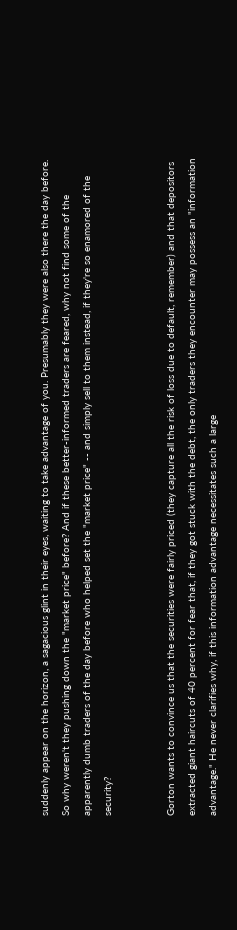suddenly appear on the horizon, a sagacious glint in their eyes, waiting to take advantage of you. Presumably they were also there the day before. So why weren't they pushing down the "market price" before? And if these better-informed traders are feared, why not find some of the apparently dumb traders of the day before who helped set the "market price" -- and simply sell to them instead, if they're so enamored of the security?


Gorton wants to convince us that the securities were fairly priced (they capture all the risk of loss due to default, remember) and that depositors extracted giant haircuts of 40 percent for fear that, if they got stuck with the debt, the only traders they encounter may possess an "information advantage." He never clarifies why, if this information advantage necessitates such a large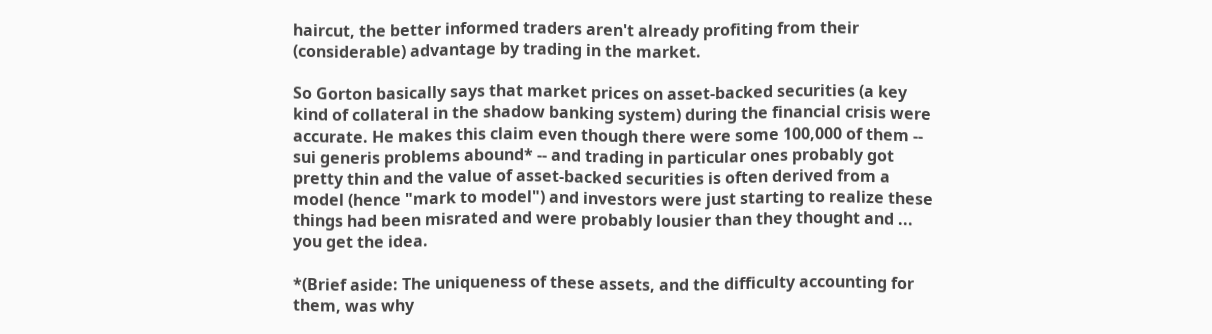haircut, the better informed traders aren't already profiting from their (considerable) advantage by trading in the market.

So Gorton basically says that market prices on asset-backed securities (a key kind of collateral in the shadow banking system) during the financial crisis were accurate. He makes this claim even though there were some 100,000 of them -- sui generis problems abound* -- and trading in particular ones probably got pretty thin and the value of asset-backed securities is often derived from a model (hence "mark to model") and investors were just starting to realize these things had been misrated and were probably lousier than they thought and ... you get the idea.

*(Brief aside: The uniqueness of these assets, and the difficulty accounting for them, was why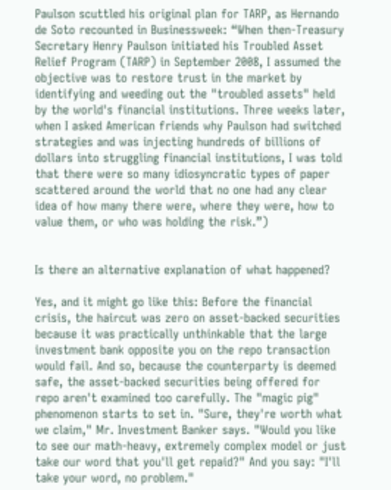Paulson scuttled his original plan for TARP, as Hernando de Soto recounted in Businessweek: “When then-Treasury Secretary Henry Paulson initiated his Troubled Asset Relief Program (TARP) in September 2008, I assumed the objective was to restore trust in the market by identifying and weeding out the "troubled assets" held by the world's financial institutions. Three weeks later, when I asked American friends why Paulson had switched strategies and was injecting hundreds of billions of dollars into struggling financial institutions, I was told that there were so many idiosyncratic types of paper scattered around the world that no one had any clear idea of how many there were, where they were, how to value them, or who was holding the risk.”)


Is there an alternative explanation of what happened?

Yes, and it might go like this: Before the financial crisis, the haircut was zero on asset-backed securities because it was practically unthinkable that the large investment bank opposite you on the repo transaction would fail. And so, because the counterparty is deemed safe, the asset-backed securities being offered for repo aren't examined too carefully. The "magic pig" phenomenon starts to set in. "Sure, they're worth what we claim," Mr. Investment Banker says. "Would you like to see our math-heavy, extremely complex model or just take our word that you'll get repaid?" And you say: "I'll take your word, no problem."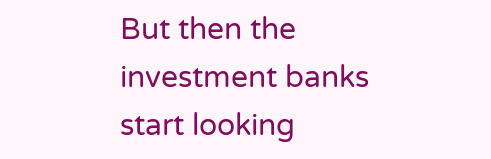But then the investment banks start looking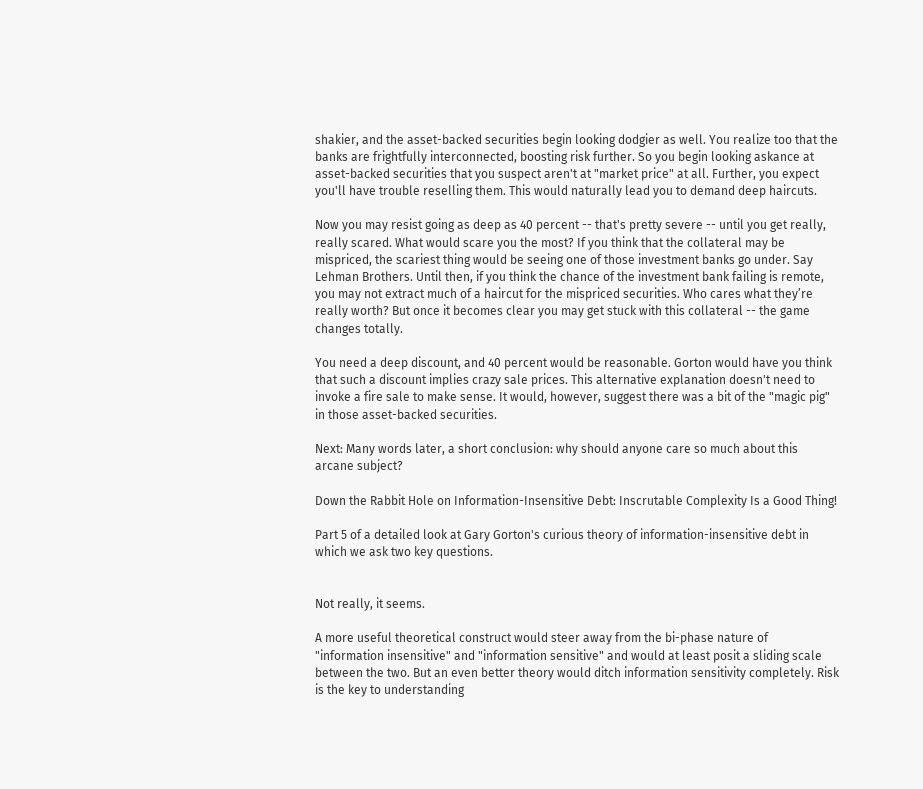shakier, and the asset-backed securities begin looking dodgier as well. You realize too that the banks are frightfully interconnected, boosting risk further. So you begin looking askance at asset-backed securities that you suspect aren't at "market price" at all. Further, you expect you'll have trouble reselling them. This would naturally lead you to demand deep haircuts.

Now you may resist going as deep as 40 percent -- that's pretty severe -- until you get really, really scared. What would scare you the most? If you think that the collateral may be mispriced, the scariest thing would be seeing one of those investment banks go under. Say Lehman Brothers. Until then, if you think the chance of the investment bank failing is remote, you may not extract much of a haircut for the mispriced securities. Who cares what they’re really worth? But once it becomes clear you may get stuck with this collateral -- the game changes totally.

You need a deep discount, and 40 percent would be reasonable. Gorton would have you think that such a discount implies crazy sale prices. This alternative explanation doesn't need to invoke a fire sale to make sense. It would, however, suggest there was a bit of the "magic pig" in those asset-backed securities.

Next: Many words later, a short conclusion: why should anyone care so much about this arcane subject?

Down the Rabbit Hole on Information-Insensitive Debt: Inscrutable Complexity Is a Good Thing!

Part 5 of a detailed look at Gary Gorton's curious theory of information-insensitive debt in which we ask two key questions.


Not really, it seems.

A more useful theoretical construct would steer away from the bi-phase nature of "information insensitive" and "information sensitive" and would at least posit a sliding scale between the two. But an even better theory would ditch information sensitivity completely. Risk is the key to understanding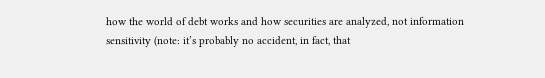how the world of debt works and how securities are analyzed, not information sensitivity (note: it’s probably no accident, in fact, that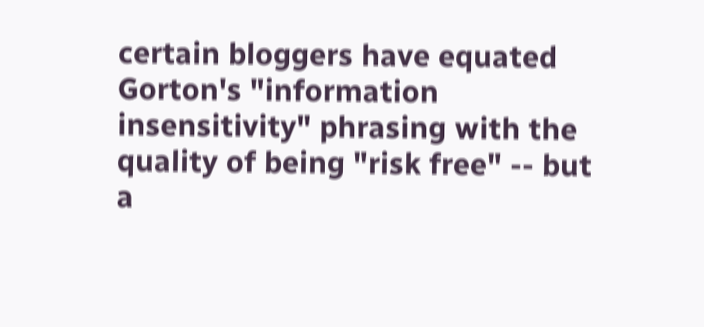certain bloggers have equated Gorton's "information insensitivity" phrasing with the quality of being "risk free" -- but a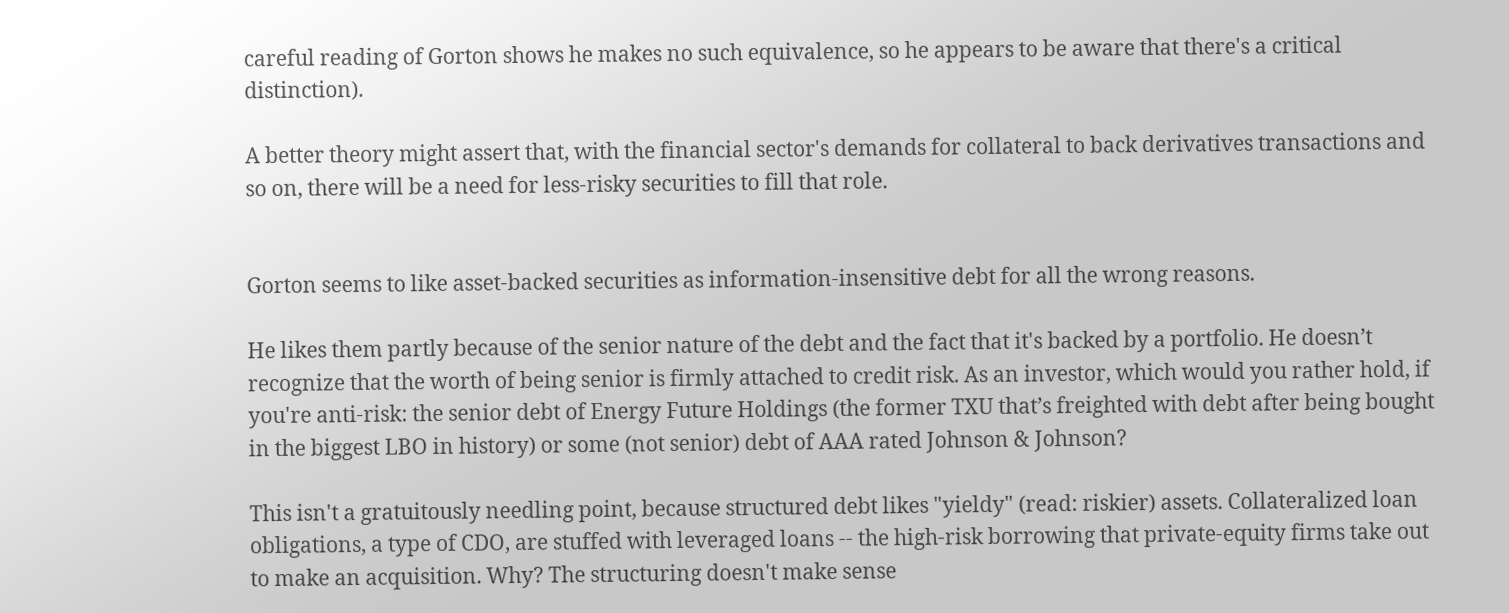careful reading of Gorton shows he makes no such equivalence, so he appears to be aware that there's a critical distinction).

A better theory might assert that, with the financial sector's demands for collateral to back derivatives transactions and so on, there will be a need for less-risky securities to fill that role.


Gorton seems to like asset-backed securities as information-insensitive debt for all the wrong reasons.

He likes them partly because of the senior nature of the debt and the fact that it's backed by a portfolio. He doesn’t recognize that the worth of being senior is firmly attached to credit risk. As an investor, which would you rather hold, if you're anti-risk: the senior debt of Energy Future Holdings (the former TXU that’s freighted with debt after being bought in the biggest LBO in history) or some (not senior) debt of AAA rated Johnson & Johnson?

This isn't a gratuitously needling point, because structured debt likes "yieldy" (read: riskier) assets. Collateralized loan obligations, a type of CDO, are stuffed with leveraged loans -- the high-risk borrowing that private-equity firms take out to make an acquisition. Why? The structuring doesn't make sense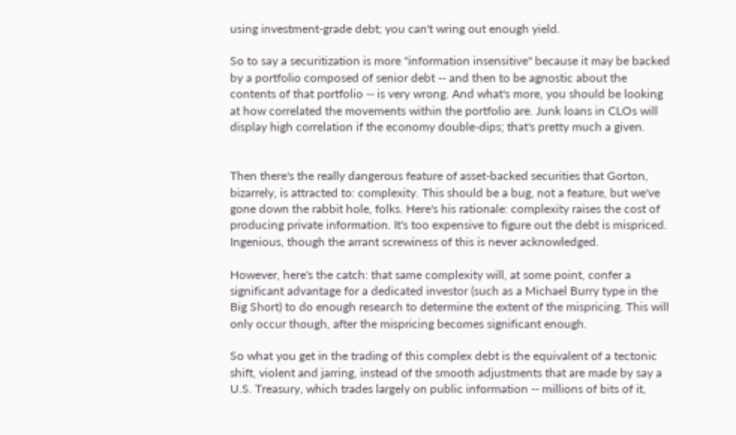using investment-grade debt; you can't wring out enough yield.

So to say a securitization is more "information insensitive" because it may be backed by a portfolio composed of senior debt -- and then to be agnostic about the contents of that portfolio -- is very wrong. And what's more, you should be looking at how correlated the movements within the portfolio are. Junk loans in CLOs will display high correlation if the economy double-dips; that's pretty much a given.


Then there's the really dangerous feature of asset-backed securities that Gorton, bizarrely, is attracted to: complexity. This should be a bug, not a feature, but we've gone down the rabbit hole, folks. Here's his rationale: complexity raises the cost of producing private information. It's too expensive to figure out the debt is mispriced. Ingenious, though the arrant screwiness of this is never acknowledged.

However, here's the catch: that same complexity will, at some point, confer a significant advantage for a dedicated investor (such as a Michael Burry type in the Big Short) to do enough research to determine the extent of the mispricing. This will only occur though, after the mispricing becomes significant enough.

So what you get in the trading of this complex debt is the equivalent of a tectonic shift, violent and jarring, instead of the smooth adjustments that are made by say a U.S. Treasury, which trades largely on public information -- millions of bits of it,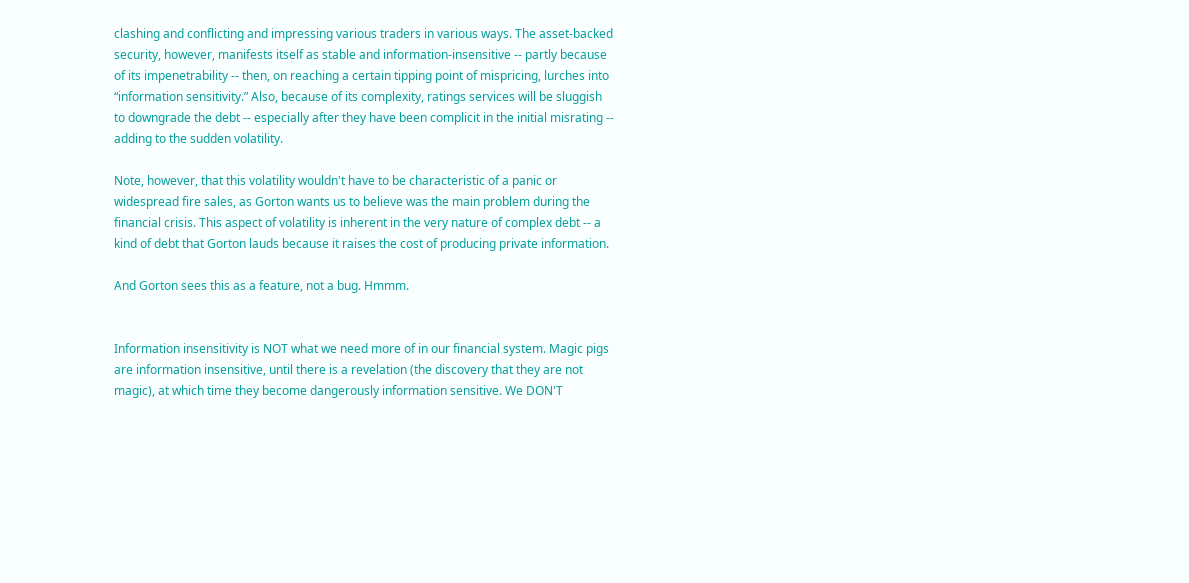clashing and conflicting and impressing various traders in various ways. The asset-backed security, however, manifests itself as stable and information-insensitive -- partly because of its impenetrability -- then, on reaching a certain tipping point of mispricing, lurches into “information sensitivity.” Also, because of its complexity, ratings services will be sluggish to downgrade the debt -- especially after they have been complicit in the initial misrating -- adding to the sudden volatility.

Note, however, that this volatility wouldn't have to be characteristic of a panic or widespread fire sales, as Gorton wants us to believe was the main problem during the financial crisis. This aspect of volatility is inherent in the very nature of complex debt -- a kind of debt that Gorton lauds because it raises the cost of producing private information.

And Gorton sees this as a feature, not a bug. Hmmm.


Information insensitivity is NOT what we need more of in our financial system. Magic pigs are information insensitive, until there is a revelation (the discovery that they are not magic), at which time they become dangerously information sensitive. We DON'T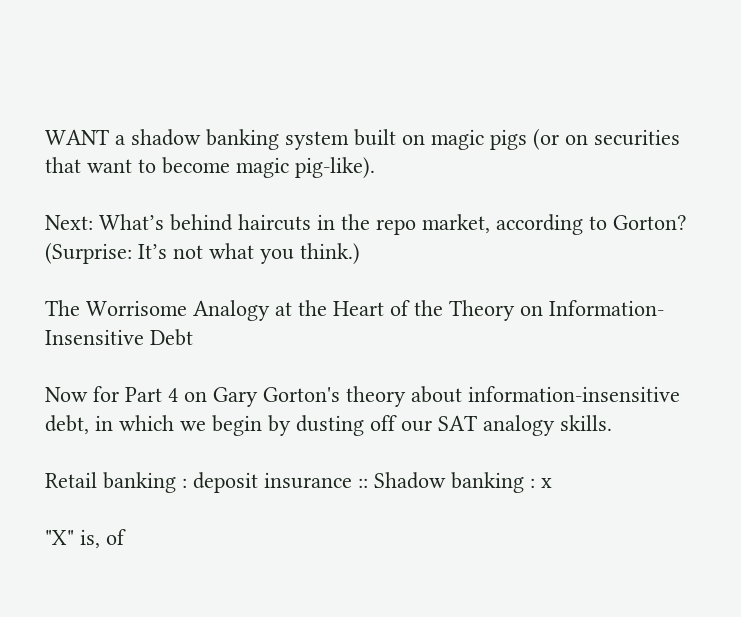WANT a shadow banking system built on magic pigs (or on securities that want to become magic pig-like).

Next: What’s behind haircuts in the repo market, according to Gorton? (Surprise: It’s not what you think.)

The Worrisome Analogy at the Heart of the Theory on Information-Insensitive Debt

Now for Part 4 on Gary Gorton's theory about information-insensitive debt, in which we begin by dusting off our SAT analogy skills.

Retail banking : deposit insurance :: Shadow banking : x

"X" is, of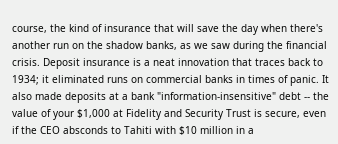course, the kind of insurance that will save the day when there's another run on the shadow banks, as we saw during the financial crisis. Deposit insurance is a neat innovation that traces back to 1934; it eliminated runs on commercial banks in times of panic. It also made deposits at a bank "information-insensitive" debt -- the value of your $1,000 at Fidelity and Security Trust is secure, even if the CEO absconds to Tahiti with $10 million in a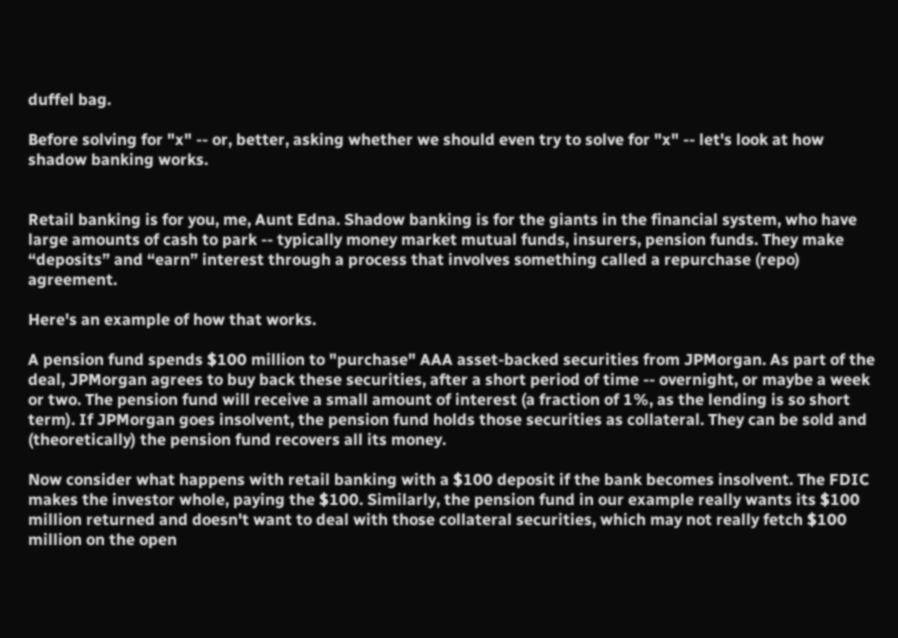duffel bag.

Before solving for "x" -- or, better, asking whether we should even try to solve for "x" -- let's look at how shadow banking works.


Retail banking is for you, me, Aunt Edna. Shadow banking is for the giants in the financial system, who have large amounts of cash to park -- typically money market mutual funds, insurers, pension funds. They make “deposits” and “earn” interest through a process that involves something called a repurchase (repo) agreement.

Here's an example of how that works.

A pension fund spends $100 million to "purchase" AAA asset-backed securities from JPMorgan. As part of the deal, JPMorgan agrees to buy back these securities, after a short period of time -- overnight, or maybe a week or two. The pension fund will receive a small amount of interest (a fraction of 1%, as the lending is so short term). If JPMorgan goes insolvent, the pension fund holds those securities as collateral. They can be sold and (theoretically) the pension fund recovers all its money.

Now consider what happens with retail banking with a $100 deposit if the bank becomes insolvent. The FDIC makes the investor whole, paying the $100. Similarly, the pension fund in our example really wants its $100 million returned and doesn't want to deal with those collateral securities, which may not really fetch $100 million on the open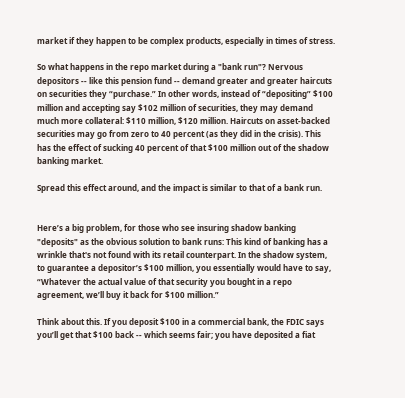market if they happen to be complex products, especially in times of stress.

So what happens in the repo market during a "bank run"? Nervous depositors -- like this pension fund -- demand greater and greater haircuts on securities they “purchase.” In other words, instead of “depositing” $100 million and accepting say $102 million of securities, they may demand much more collateral: $110 million, $120 million. Haircuts on asset-backed securities may go from zero to 40 percent (as they did in the crisis). This has the effect of sucking 40 percent of that $100 million out of the shadow banking market.

Spread this effect around, and the impact is similar to that of a bank run.


Here’s a big problem, for those who see insuring shadow banking "deposits" as the obvious solution to bank runs: This kind of banking has a wrinkle that's not found with its retail counterpart. In the shadow system, to guarantee a depositor’s $100 million, you essentially would have to say, “Whatever the actual value of that security you bought in a repo agreement, we’ll buy it back for $100 million.”

Think about this. If you deposit $100 in a commercial bank, the FDIC says you’ll get that $100 back -- which seems fair; you have deposited a fiat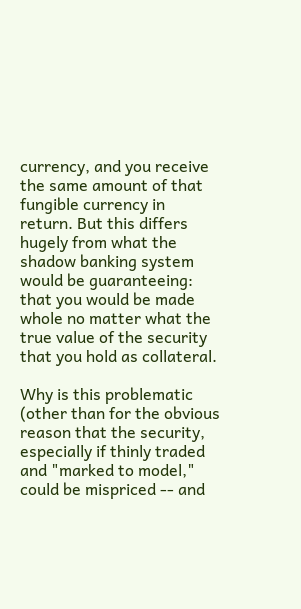currency, and you receive the same amount of that fungible currency in return. But this differs hugely from what the shadow banking system would be guaranteeing: that you would be made whole no matter what the true value of the security that you hold as collateral.

Why is this problematic (other than for the obvious reason that the security, especially if thinly traded and "marked to model," could be mispriced -- and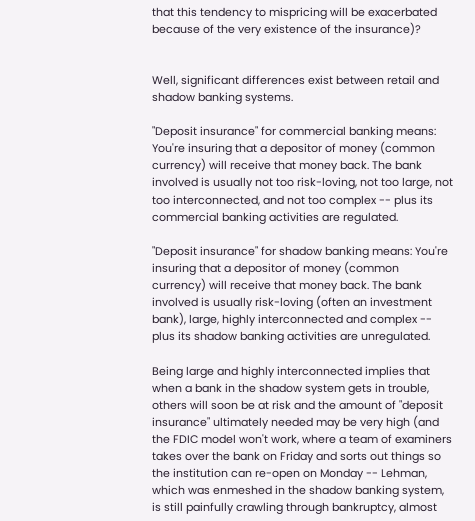that this tendency to mispricing will be exacerbated because of the very existence of the insurance)?


Well, significant differences exist between retail and shadow banking systems.

"Deposit insurance" for commercial banking means: You're insuring that a depositor of money (common currency) will receive that money back. The bank involved is usually not too risk-loving, not too large, not too interconnected, and not too complex -- plus its commercial banking activities are regulated.

"Deposit insurance" for shadow banking means: You're insuring that a depositor of money (common currency) will receive that money back. The bank involved is usually risk-loving (often an investment bank), large, highly interconnected and complex -- plus its shadow banking activities are unregulated.

Being large and highly interconnected implies that when a bank in the shadow system gets in trouble, others will soon be at risk and the amount of "deposit insurance" ultimately needed may be very high (and the FDIC model won't work, where a team of examiners takes over the bank on Friday and sorts out things so the institution can re-open on Monday -- Lehman, which was enmeshed in the shadow banking system, is still painfully crawling through bankruptcy, almost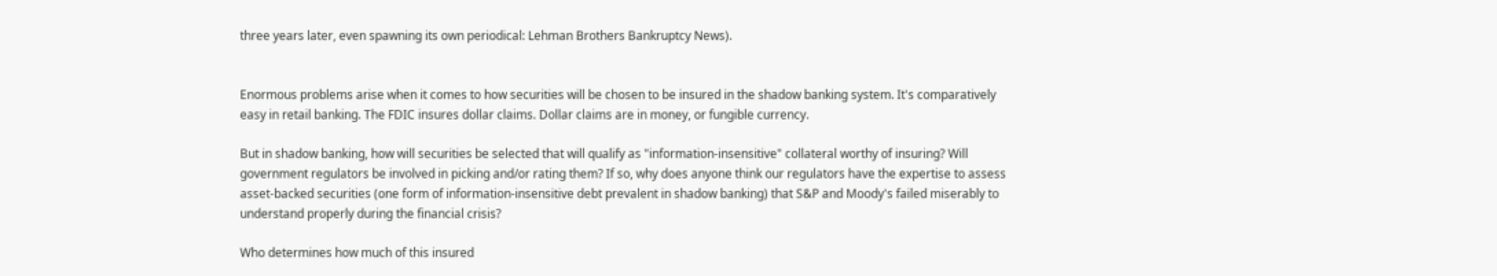three years later, even spawning its own periodical: Lehman Brothers Bankruptcy News).


Enormous problems arise when it comes to how securities will be chosen to be insured in the shadow banking system. It's comparatively easy in retail banking. The FDIC insures dollar claims. Dollar claims are in money, or fungible currency.

But in shadow banking, how will securities be selected that will qualify as "information-insensitive" collateral worthy of insuring? Will government regulators be involved in picking and/or rating them? If so, why does anyone think our regulators have the expertise to assess asset-backed securities (one form of information-insensitive debt prevalent in shadow banking) that S&P and Moody's failed miserably to understand properly during the financial crisis?

Who determines how much of this insured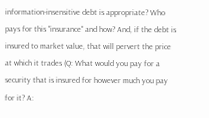information-insensitive debt is appropriate? Who pays for this "insurance" and how? And, if the debt is insured to market value, that will pervert the price at which it trades (Q: What would you pay for a security that is insured for however much you pay for it? A: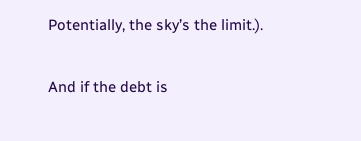Potentially, the sky’s the limit.).

And if the debt is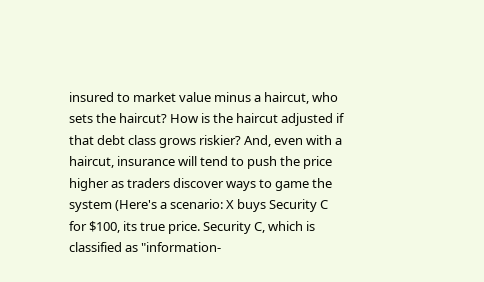insured to market value minus a haircut, who sets the haircut? How is the haircut adjusted if that debt class grows riskier? And, even with a haircut, insurance will tend to push the price higher as traders discover ways to game the system (Here's a scenario: X buys Security C for $100, its true price. Security C, which is classified as "information-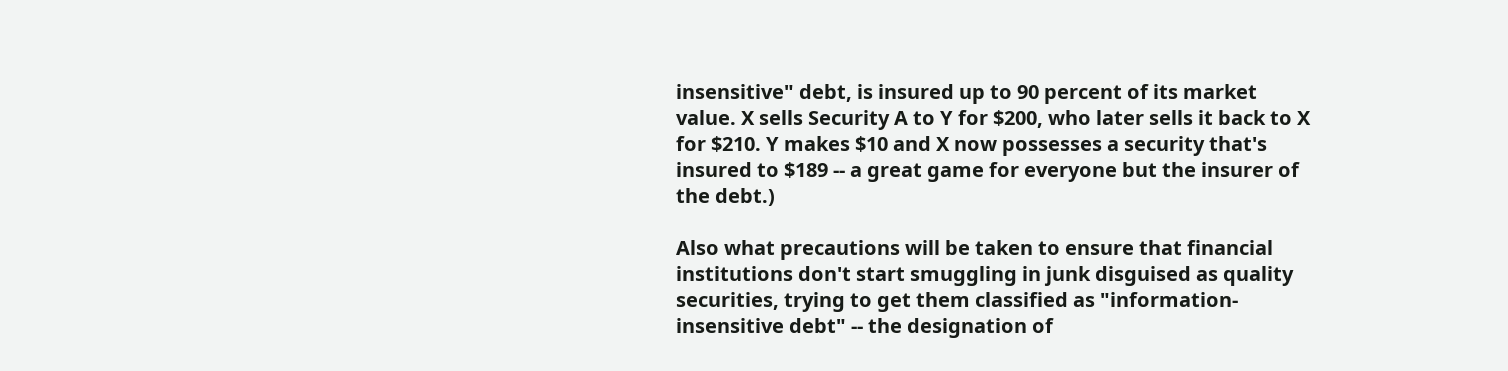insensitive" debt, is insured up to 90 percent of its market value. X sells Security A to Y for $200, who later sells it back to X for $210. Y makes $10 and X now possesses a security that's insured to $189 -- a great game for everyone but the insurer of the debt.)

Also what precautions will be taken to ensure that financial institutions don't start smuggling in junk disguised as quality securities, trying to get them classified as "information-insensitive debt" -- the designation of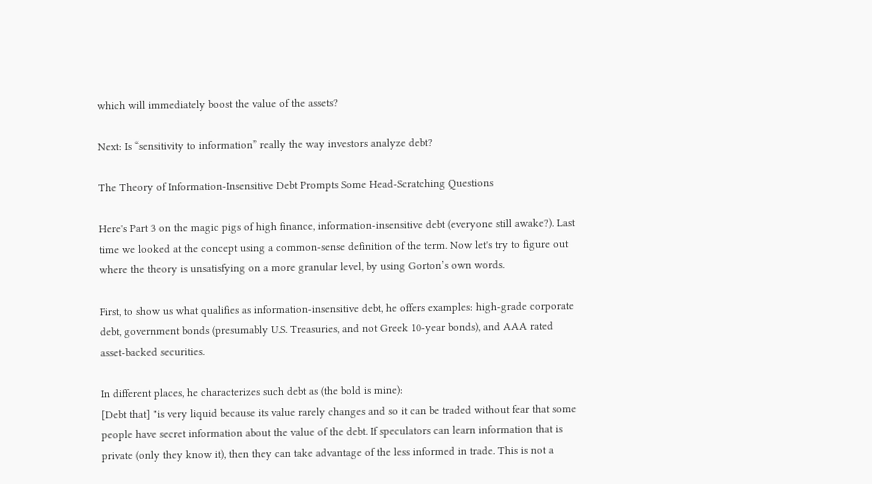which will immediately boost the value of the assets?

Next: Is “sensitivity to information” really the way investors analyze debt?

The Theory of Information-Insensitive Debt Prompts Some Head-Scratching Questions

Here's Part 3 on the magic pigs of high finance, information-insensitive debt (everyone still awake?). Last time we looked at the concept using a common-sense definition of the term. Now let's try to figure out where the theory is unsatisfying on a more granular level, by using Gorton’s own words.

First, to show us what qualifies as information-insensitive debt, he offers examples: high-grade corporate debt, government bonds (presumably U.S. Treasuries, and not Greek 10-year bonds), and AAA rated asset-backed securities.

In different places, he characterizes such debt as (the bold is mine):
[Debt that] "is very liquid because its value rarely changes and so it can be traded without fear that some people have secret information about the value of the debt. If speculators can learn information that is private (only they know it), then they can take advantage of the less informed in trade. This is not a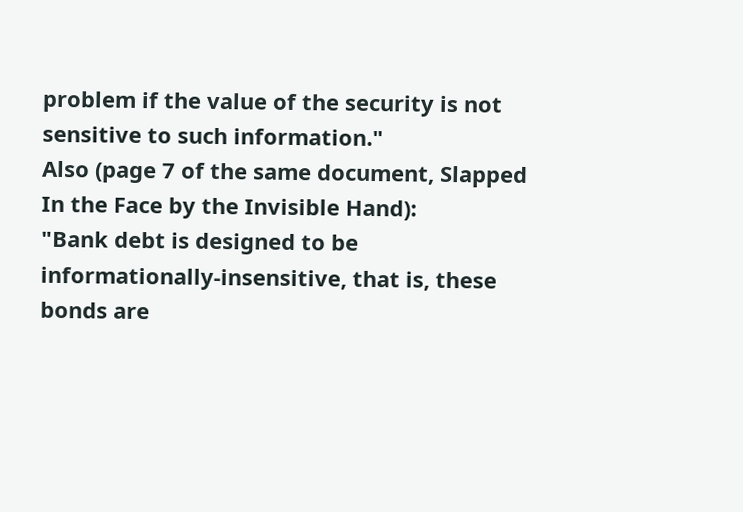problem if the value of the security is not sensitive to such information."
Also (page 7 of the same document, Slapped In the Face by the Invisible Hand):
"Bank debt is designed to be informationally-insensitive, that is, these bonds are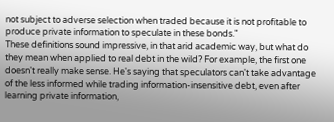not subject to adverse selection when traded because it is not profitable to produce private information to speculate in these bonds."
These definitions sound impressive, in that arid academic way, but what do they mean when applied to real debt in the wild? For example, the first one doesn't really make sense. He's saying that speculators can't take advantage of the less informed while trading information-insensitive debt, even after learning private information,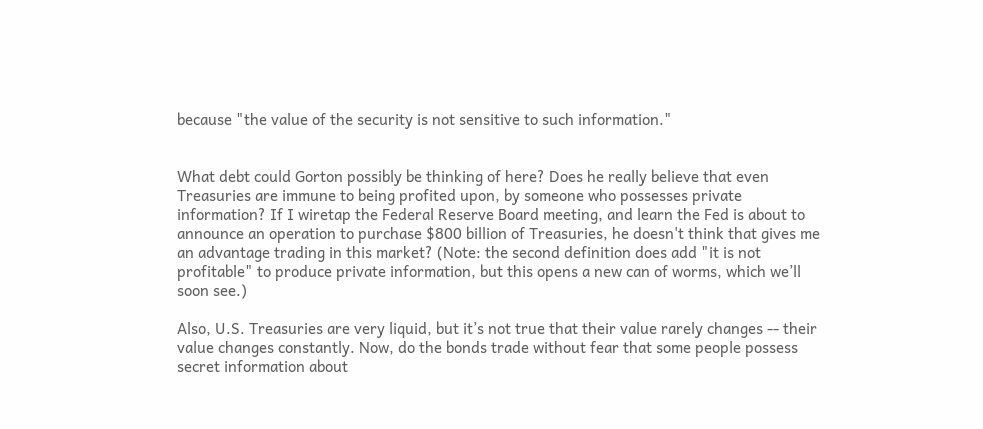because "the value of the security is not sensitive to such information."


What debt could Gorton possibly be thinking of here? Does he really believe that even Treasuries are immune to being profited upon, by someone who possesses private information? If I wiretap the Federal Reserve Board meeting, and learn the Fed is about to announce an operation to purchase $800 billion of Treasuries, he doesn't think that gives me an advantage trading in this market? (Note: the second definition does add "it is not profitable" to produce private information, but this opens a new can of worms, which we’ll soon see.)

Also, U.S. Treasuries are very liquid, but it’s not true that their value rarely changes -- their value changes constantly. Now, do the bonds trade without fear that some people possess secret information about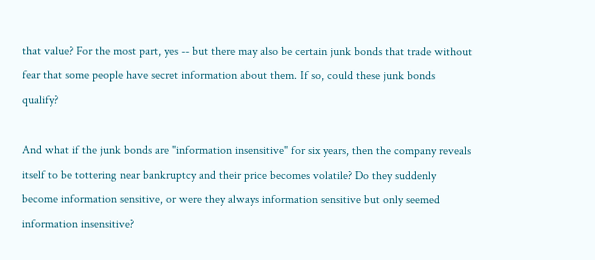that value? For the most part, yes -- but there may also be certain junk bonds that trade without fear that some people have secret information about them. If so, could these junk bonds qualify?

And what if the junk bonds are "information insensitive" for six years, then the company reveals itself to be tottering near bankruptcy and their price becomes volatile? Do they suddenly become information sensitive, or were they always information sensitive but only seemed information insensitive?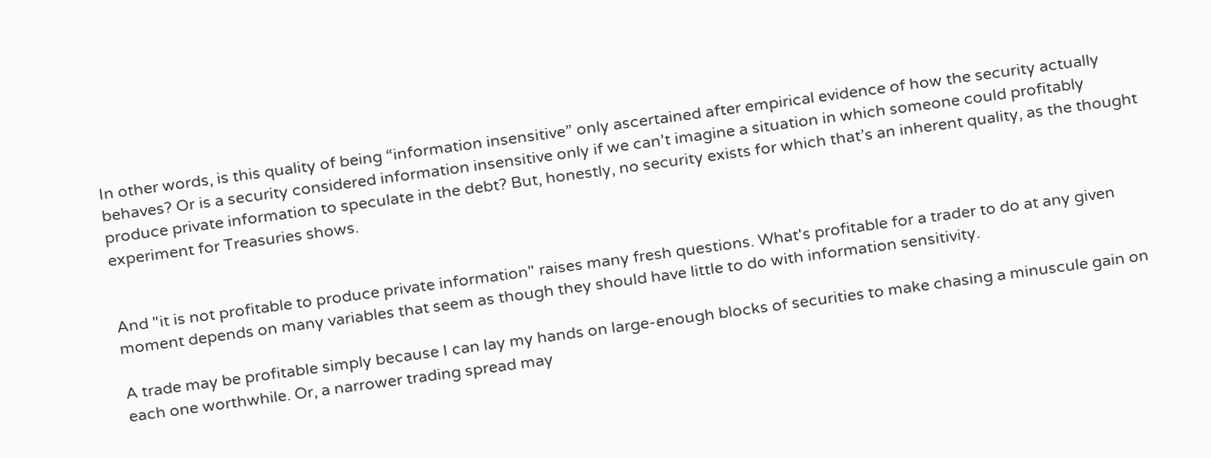In other words, is this quality of being “information insensitive” only ascertained after empirical evidence of how the security actually behaves? Or is a security considered information insensitive only if we can’t imagine a situation in which someone could profitably produce private information to speculate in the debt? But, honestly, no security exists for which that’s an inherent quality, as the thought experiment for Treasuries shows.


And "it is not profitable to produce private information" raises many fresh questions. What's profitable for a trader to do at any given moment depends on many variables that seem as though they should have little to do with information sensitivity.

A trade may be profitable simply because I can lay my hands on large-enough blocks of securities to make chasing a minuscule gain on each one worthwhile. Or, a narrower trading spread may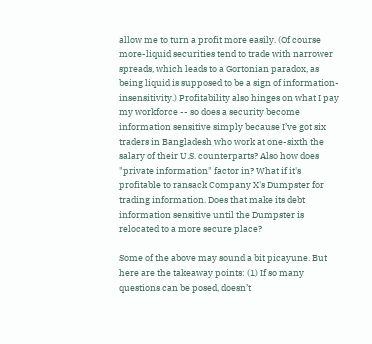allow me to turn a profit more easily. (Of course more-liquid securities tend to trade with narrower spreads, which leads to a Gortonian paradox, as being liquid is supposed to be a sign of information-insensitivity.) Profitability also hinges on what I pay my workforce -- so does a security become information sensitive simply because I’ve got six traders in Bangladesh who work at one-sixth the salary of their U.S. counterparts? Also how does "private information" factor in? What if it's profitable to ransack Company X's Dumpster for trading information. Does that make its debt information sensitive until the Dumpster is relocated to a more secure place?

Some of the above may sound a bit picayune. But here are the takeaway points: (1) If so many questions can be posed, doesn’t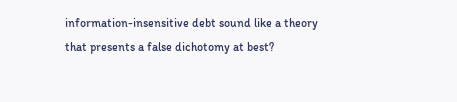information-insensitive debt sound like a theory that presents a false dichotomy at best?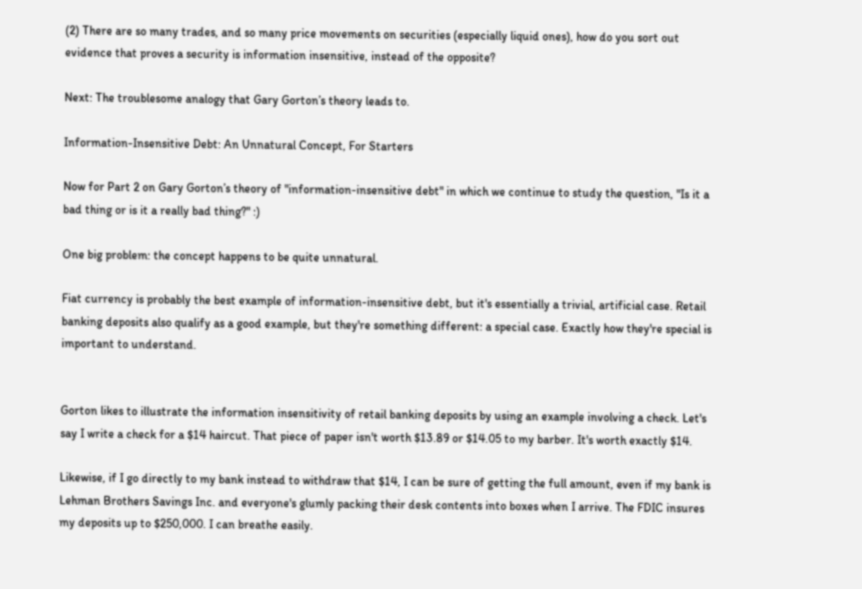(2) There are so many trades, and so many price movements on securities (especially liquid ones), how do you sort out evidence that proves a security is information insensitive, instead of the opposite?

Next: The troublesome analogy that Gary Gorton’s theory leads to.

Information-Insensitive Debt: An Unnatural Concept, For Starters

Now for Part 2 on Gary Gorton’s theory of "information-insensitive debt" in which we continue to study the question, "Is it a bad thing or is it a really bad thing?" :)

One big problem: the concept happens to be quite unnatural.

Fiat currency is probably the best example of information-insensitive debt, but it's essentially a trivial, artificial case. Retail banking deposits also qualify as a good example, but they're something different: a special case. Exactly how they're special is important to understand.


Gorton likes to illustrate the information insensitivity of retail banking deposits by using an example involving a check. Let's say I write a check for a $14 haircut. That piece of paper isn't worth $13.89 or $14.05 to my barber. It's worth exactly $14.

Likewise, if I go directly to my bank instead to withdraw that $14, I can be sure of getting the full amount, even if my bank is Lehman Brothers Savings Inc. and everyone's glumly packing their desk contents into boxes when I arrive. The FDIC insures my deposits up to $250,000. I can breathe easily.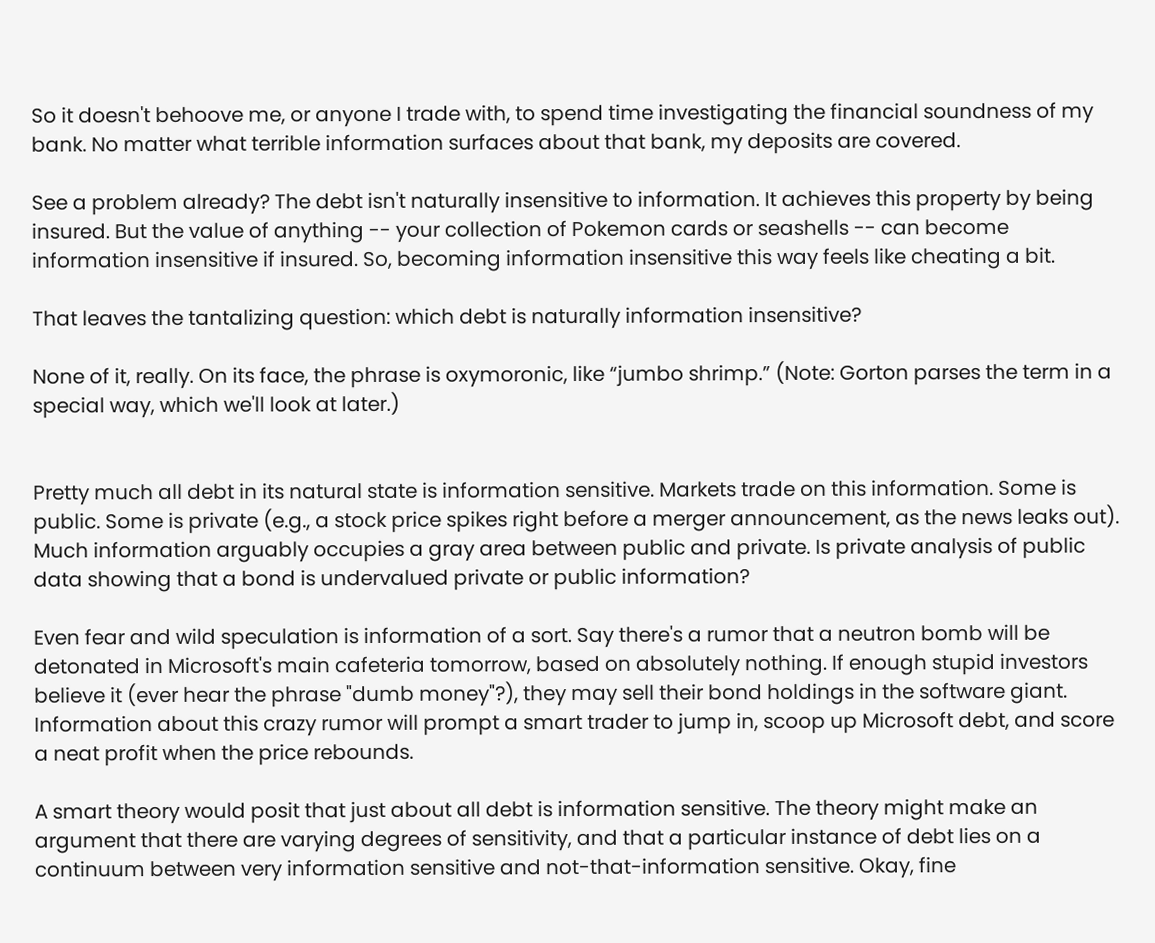So it doesn't behoove me, or anyone I trade with, to spend time investigating the financial soundness of my bank. No matter what terrible information surfaces about that bank, my deposits are covered.

See a problem already? The debt isn't naturally insensitive to information. It achieves this property by being insured. But the value of anything -- your collection of Pokemon cards or seashells -- can become information insensitive if insured. So, becoming information insensitive this way feels like cheating a bit.

That leaves the tantalizing question: which debt is naturally information insensitive?

None of it, really. On its face, the phrase is oxymoronic, like “jumbo shrimp.” (Note: Gorton parses the term in a special way, which we'll look at later.)


Pretty much all debt in its natural state is information sensitive. Markets trade on this information. Some is public. Some is private (e.g., a stock price spikes right before a merger announcement, as the news leaks out). Much information arguably occupies a gray area between public and private. Is private analysis of public data showing that a bond is undervalued private or public information?

Even fear and wild speculation is information of a sort. Say there's a rumor that a neutron bomb will be detonated in Microsoft's main cafeteria tomorrow, based on absolutely nothing. If enough stupid investors believe it (ever hear the phrase "dumb money"?), they may sell their bond holdings in the software giant. Information about this crazy rumor will prompt a smart trader to jump in, scoop up Microsoft debt, and score a neat profit when the price rebounds.

A smart theory would posit that just about all debt is information sensitive. The theory might make an argument that there are varying degrees of sensitivity, and that a particular instance of debt lies on a continuum between very information sensitive and not-that-information sensitive. Okay, fine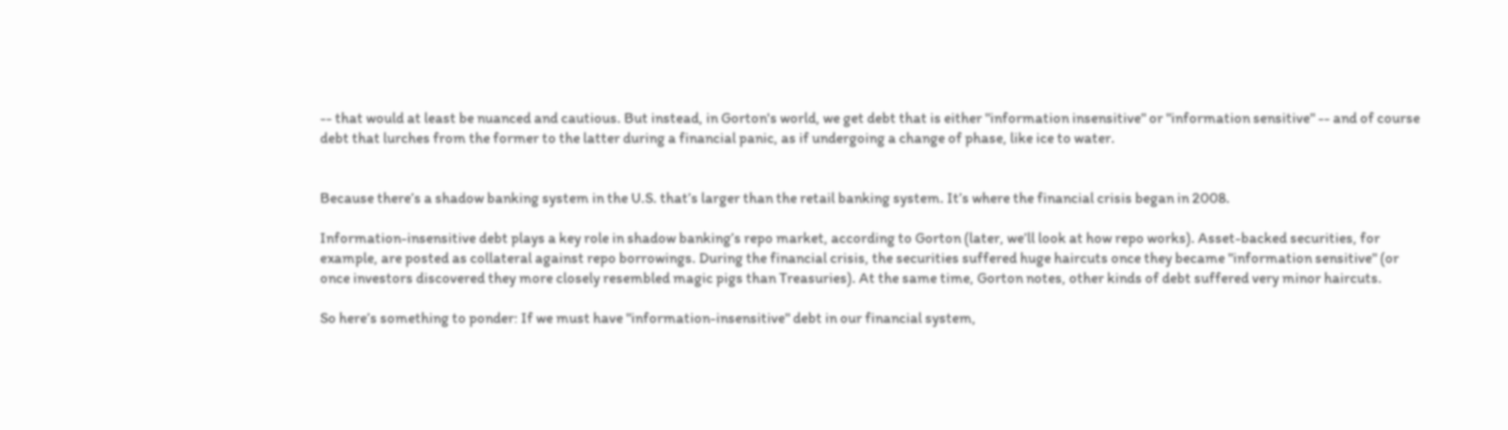-- that would at least be nuanced and cautious. But instead, in Gorton's world, we get debt that is either "information insensitive" or "information sensitive" -- and of course debt that lurches from the former to the latter during a financial panic, as if undergoing a change of phase, like ice to water.


Because there’s a shadow banking system in the U.S. that’s larger than the retail banking system. It’s where the financial crisis began in 2008.

Information-insensitive debt plays a key role in shadow banking’s repo market, according to Gorton (later, we’ll look at how repo works). Asset-backed securities, for example, are posted as collateral against repo borrowings. During the financial crisis, the securities suffered huge haircuts once they became "information sensitive" (or once investors discovered they more closely resembled magic pigs than Treasuries). At the same time, Gorton notes, other kinds of debt suffered very minor haircuts.

So here’s something to ponder: If we must have "information-insensitive" debt in our financial system,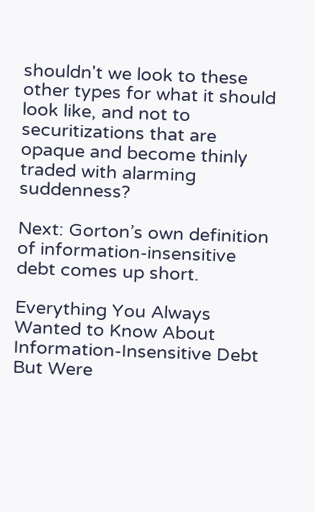shouldn't we look to these other types for what it should look like, and not to securitizations that are opaque and become thinly traded with alarming suddenness?

Next: Gorton’s own definition of information-insensitive debt comes up short.

Everything You Always Wanted to Know About Information-Insensitive Debt But Were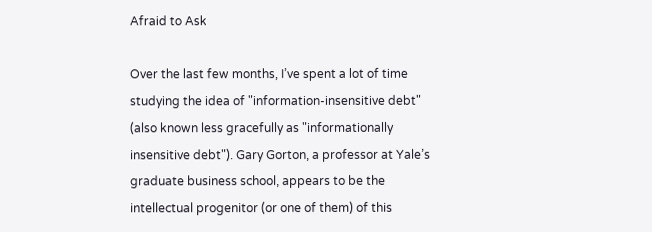Afraid to Ask

Over the last few months, I’ve spent a lot of time studying the idea of "information-insensitive debt" (also known less gracefully as "informationally insensitive debt"). Gary Gorton, a professor at Yale’s graduate business school, appears to be the intellectual progenitor (or one of them) of this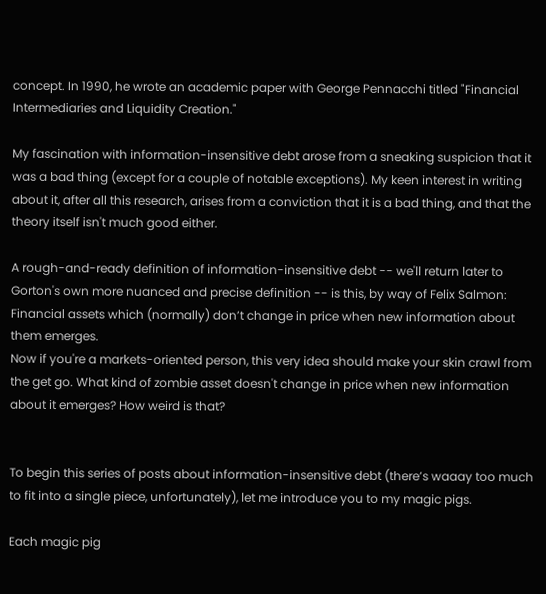concept. In 1990, he wrote an academic paper with George Pennacchi titled "Financial Intermediaries and Liquidity Creation."

My fascination with information-insensitive debt arose from a sneaking suspicion that it was a bad thing (except for a couple of notable exceptions). My keen interest in writing about it, after all this research, arises from a conviction that it is a bad thing, and that the theory itself isn't much good either.

A rough-and-ready definition of information-insensitive debt -- we'll return later to Gorton's own more nuanced and precise definition -- is this, by way of Felix Salmon:
Financial assets which (normally) don’t change in price when new information about them emerges.
Now if you're a markets-oriented person, this very idea should make your skin crawl from the get go. What kind of zombie asset doesn't change in price when new information about it emerges? How weird is that?


To begin this series of posts about information-insensitive debt (there’s waaay too much to fit into a single piece, unfortunately), let me introduce you to my magic pigs.

Each magic pig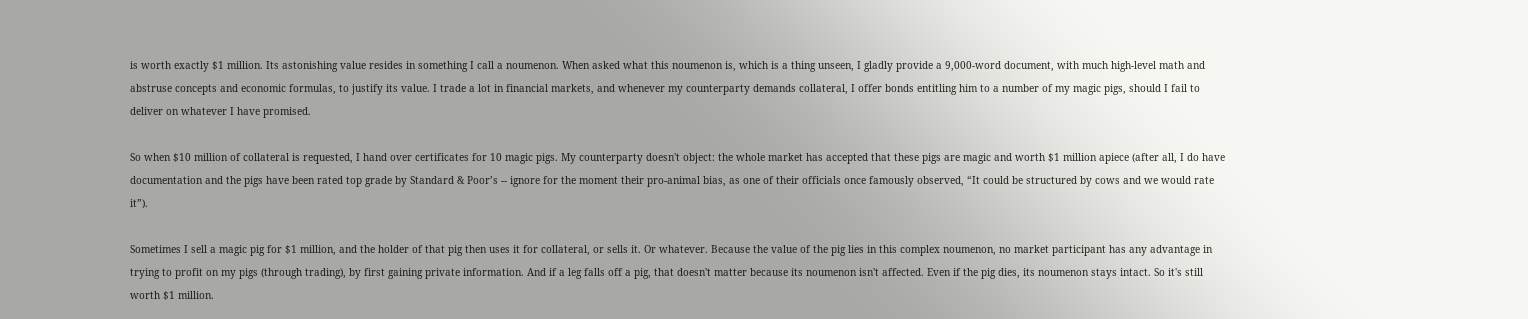is worth exactly $1 million. Its astonishing value resides in something I call a noumenon. When asked what this noumenon is, which is a thing unseen, I gladly provide a 9,000-word document, with much high-level math and abstruse concepts and economic formulas, to justify its value. I trade a lot in financial markets, and whenever my counterparty demands collateral, I offer bonds entitling him to a number of my magic pigs, should I fail to deliver on whatever I have promised.

So when $10 million of collateral is requested, I hand over certificates for 10 magic pigs. My counterparty doesn't object: the whole market has accepted that these pigs are magic and worth $1 million apiece (after all, I do have documentation and the pigs have been rated top grade by Standard & Poor’s -- ignore for the moment their pro-animal bias, as one of their officials once famously observed, “It could be structured by cows and we would rate it”).

Sometimes I sell a magic pig for $1 million, and the holder of that pig then uses it for collateral, or sells it. Or whatever. Because the value of the pig lies in this complex noumenon, no market participant has any advantage in trying to profit on my pigs (through trading), by first gaining private information. And if a leg falls off a pig, that doesn't matter because its noumenon isn't affected. Even if the pig dies, its noumenon stays intact. So it's still worth $1 million.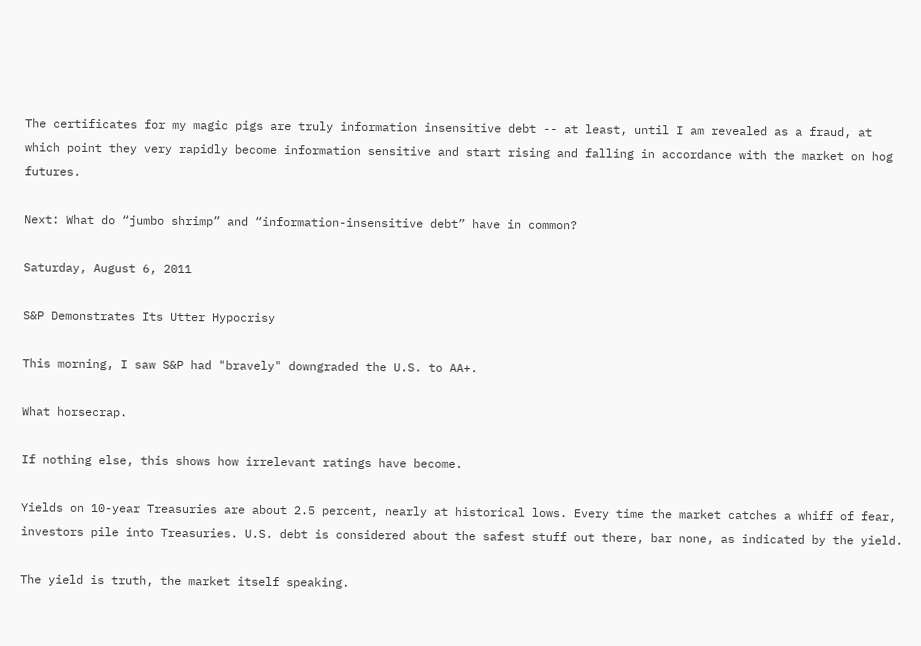The certificates for my magic pigs are truly information insensitive debt -- at least, until I am revealed as a fraud, at which point they very rapidly become information sensitive and start rising and falling in accordance with the market on hog futures.

Next: What do “jumbo shrimp” and “information-insensitive debt” have in common?

Saturday, August 6, 2011

S&P Demonstrates Its Utter Hypocrisy

This morning, I saw S&P had "bravely" downgraded the U.S. to AA+.

What horsecrap.

If nothing else, this shows how irrelevant ratings have become.

Yields on 10-year Treasuries are about 2.5 percent, nearly at historical lows. Every time the market catches a whiff of fear, investors pile into Treasuries. U.S. debt is considered about the safest stuff out there, bar none, as indicated by the yield.

The yield is truth, the market itself speaking.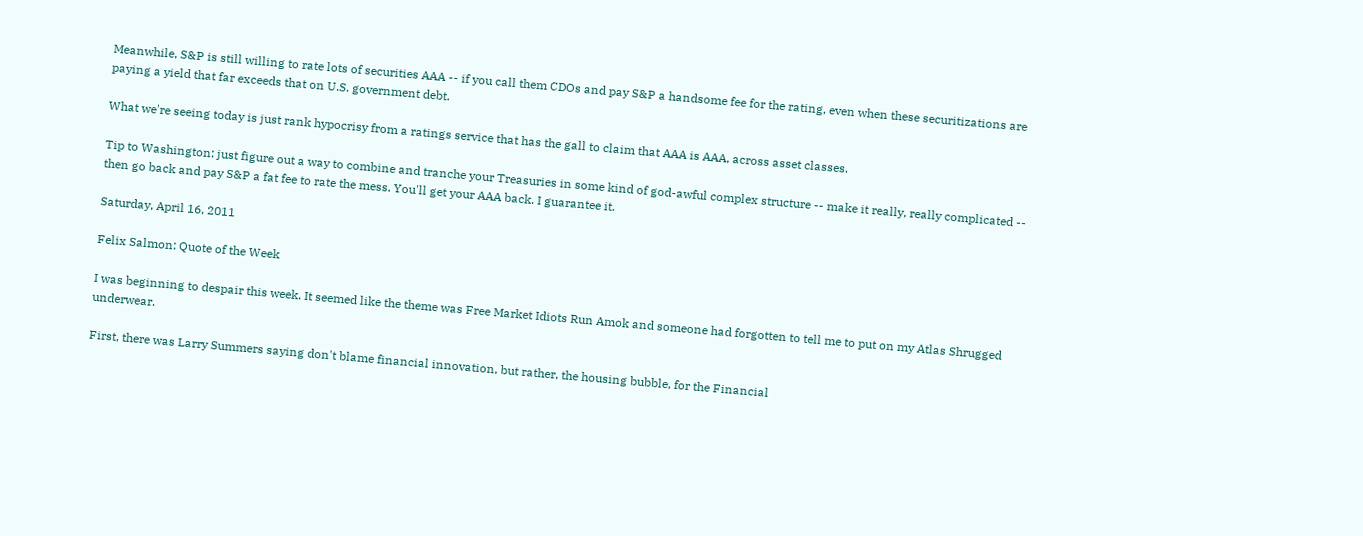Meanwhile, S&P is still willing to rate lots of securities AAA -- if you call them CDOs and pay S&P a handsome fee for the rating, even when these securitizations are paying a yield that far exceeds that on U.S. government debt.

What we're seeing today is just rank hypocrisy from a ratings service that has the gall to claim that AAA is AAA, across asset classes.

Tip to Washington: just figure out a way to combine and tranche your Treasuries in some kind of god-awful complex structure -- make it really, really complicated -- then go back and pay S&P a fat fee to rate the mess. You'll get your AAA back. I guarantee it.

Saturday, April 16, 2011

Felix Salmon: Quote of the Week

I was beginning to despair this week. It seemed like the theme was Free Market Idiots Run Amok and someone had forgotten to tell me to put on my Atlas Shrugged underwear.

First, there was Larry Summers saying don't blame financial innovation, but rather, the housing bubble, for the Financial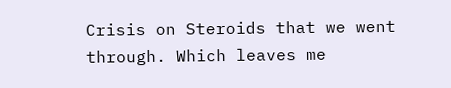Crisis on Steroids that we went through. Which leaves me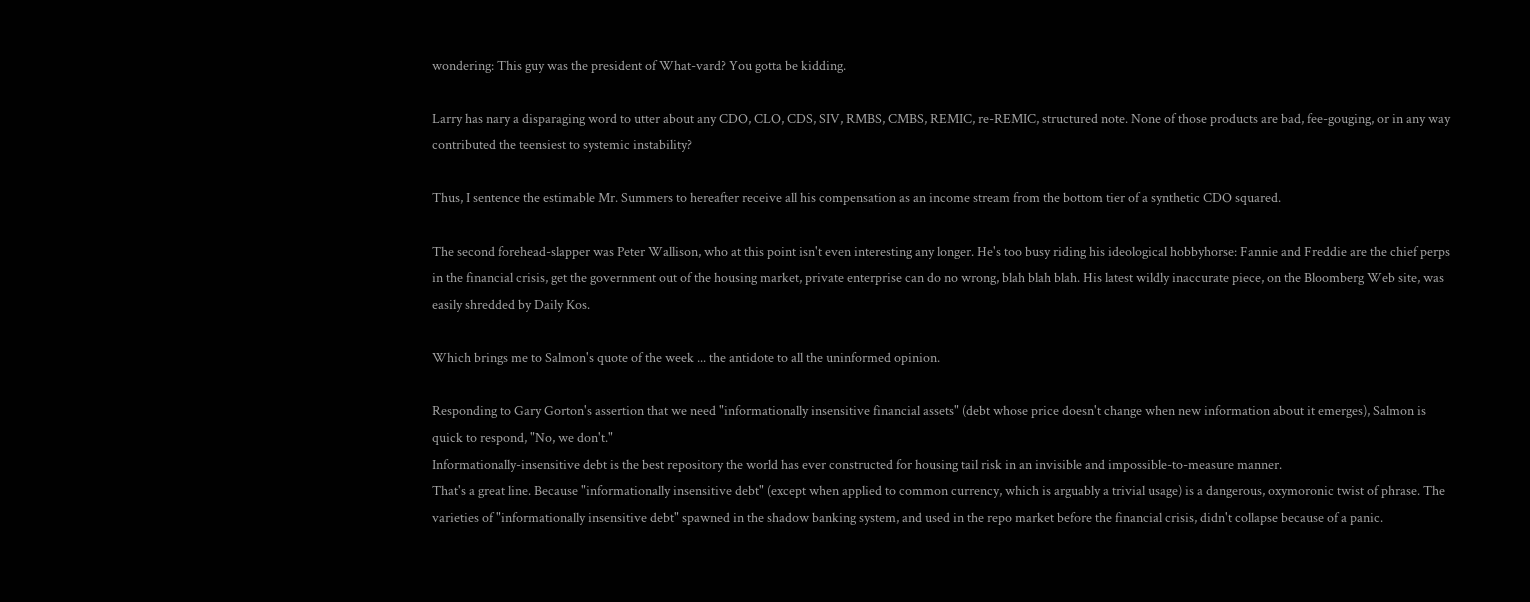wondering: This guy was the president of What-vard? You gotta be kidding.

Larry has nary a disparaging word to utter about any CDO, CLO, CDS, SIV, RMBS, CMBS, REMIC, re-REMIC, structured note. None of those products are bad, fee-gouging, or in any way contributed the teensiest to systemic instability?

Thus, I sentence the estimable Mr. Summers to hereafter receive all his compensation as an income stream from the bottom tier of a synthetic CDO squared.

The second forehead-slapper was Peter Wallison, who at this point isn't even interesting any longer. He's too busy riding his ideological hobbyhorse: Fannie and Freddie are the chief perps in the financial crisis, get the government out of the housing market, private enterprise can do no wrong, blah blah blah. His latest wildly inaccurate piece, on the Bloomberg Web site, was easily shredded by Daily Kos.

Which brings me to Salmon's quote of the week ... the antidote to all the uninformed opinion.

Responding to Gary Gorton's assertion that we need "informationally insensitive financial assets" (debt whose price doesn't change when new information about it emerges), Salmon is quick to respond, "No, we don't."
Informationally-insensitive debt is the best repository the world has ever constructed for housing tail risk in an invisible and impossible-to-measure manner.
That's a great line. Because "informationally insensitive debt" (except when applied to common currency, which is arguably a trivial usage) is a dangerous, oxymoronic twist of phrase. The varieties of "informationally insensitive debt" spawned in the shadow banking system, and used in the repo market before the financial crisis, didn't collapse because of a panic.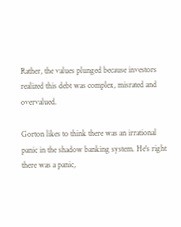Rather, the values plunged because investors realized this debt was complex, misrated and overvalued.

Gorton likes to think there was an irrational panic in the shadow banking system. He's right there was a panic,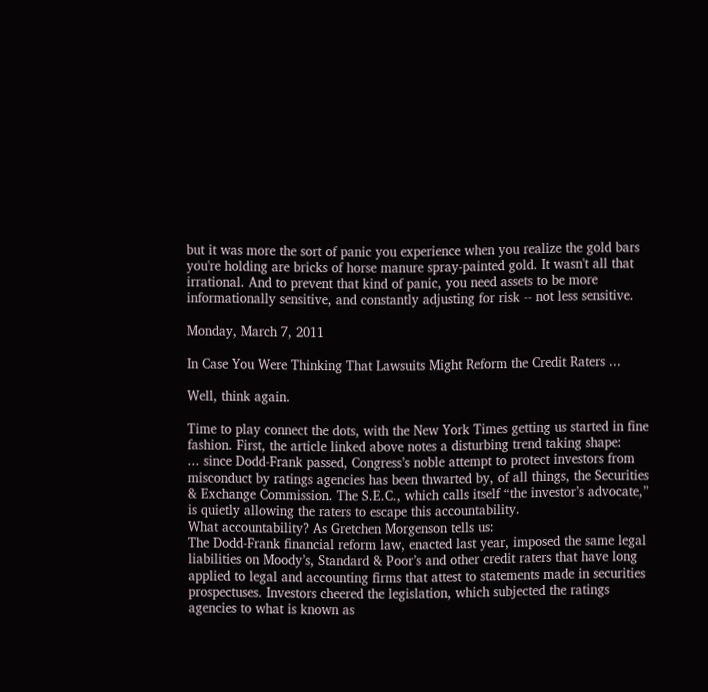but it was more the sort of panic you experience when you realize the gold bars you're holding are bricks of horse manure spray-painted gold. It wasn't all that irrational. And to prevent that kind of panic, you need assets to be more informationally sensitive, and constantly adjusting for risk -- not less sensitive.

Monday, March 7, 2011

In Case You Were Thinking That Lawsuits Might Reform the Credit Raters ...

Well, think again.

Time to play connect the dots, with the New York Times getting us started in fine fashion. First, the article linked above notes a disturbing trend taking shape:
... since Dodd-Frank passed, Congress’s noble attempt to protect investors from misconduct by ratings agencies has been thwarted by, of all things, the Securities & Exchange Commission. The S.E.C., which calls itself “the investor’s advocate,” is quietly allowing the raters to escape this accountability.
What accountability? As Gretchen Morgenson tells us:
The Dodd-Frank financial reform law, enacted last year, imposed the same legal liabilities on Moody’s, Standard & Poor’s and other credit raters that have long applied to legal and accounting firms that attest to statements made in securities prospectuses. Investors cheered the legislation, which subjected the ratings agencies to what is known as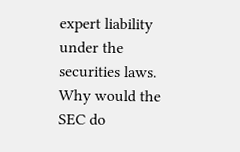expert liability under the securities laws.
Why would the SEC do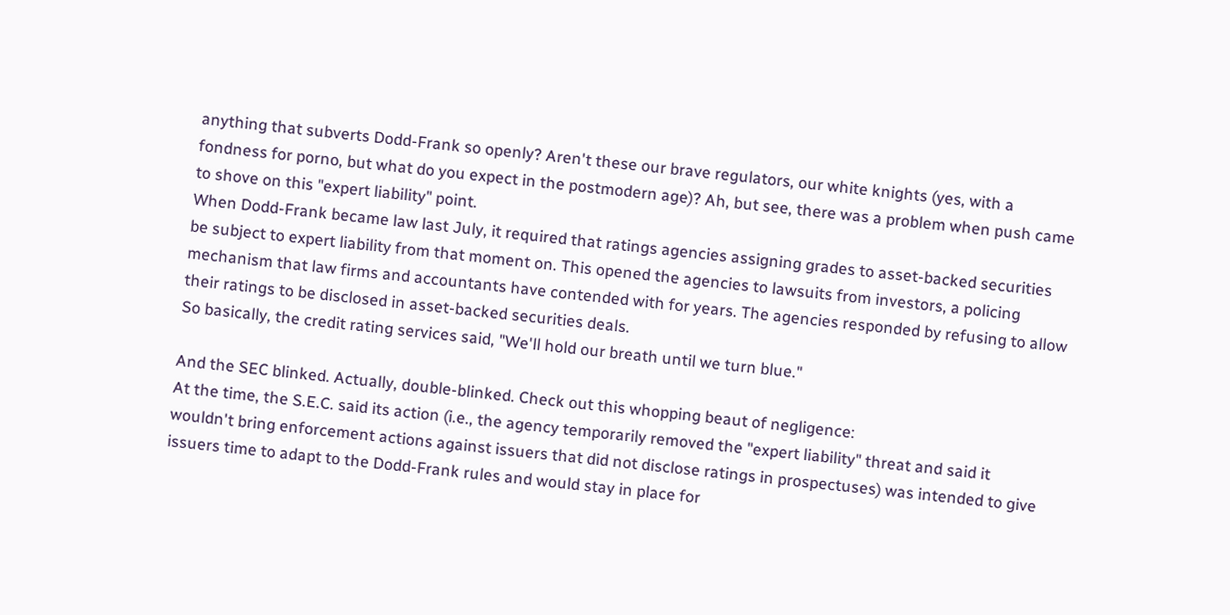anything that subverts Dodd-Frank so openly? Aren't these our brave regulators, our white knights (yes, with a fondness for porno, but what do you expect in the postmodern age)? Ah, but see, there was a problem when push came to shove on this "expert liability" point.
When Dodd-Frank became law last July, it required that ratings agencies assigning grades to asset-backed securities be subject to expert liability from that moment on. This opened the agencies to lawsuits from investors, a policing mechanism that law firms and accountants have contended with for years. The agencies responded by refusing to allow their ratings to be disclosed in asset-backed securities deals.
So basically, the credit rating services said, "We'll hold our breath until we turn blue."

And the SEC blinked. Actually, double-blinked. Check out this whopping beaut of negligence:
At the time, the S.E.C. said its action (i.e., the agency temporarily removed the "expert liability" threat and said it wouldn't bring enforcement actions against issuers that did not disclose ratings in prospectuses) was intended to give issuers time to adapt to the Dodd-Frank rules and would stay in place for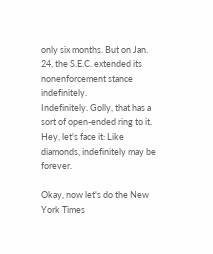only six months. But on Jan. 24, the S.E.C. extended its nonenforcement stance indefinitely.
Indefinitely. Golly, that has a sort of open-ended ring to it. Hey, let's face it: Like diamonds, indefinitely may be forever.

Okay, now let's do the New York Times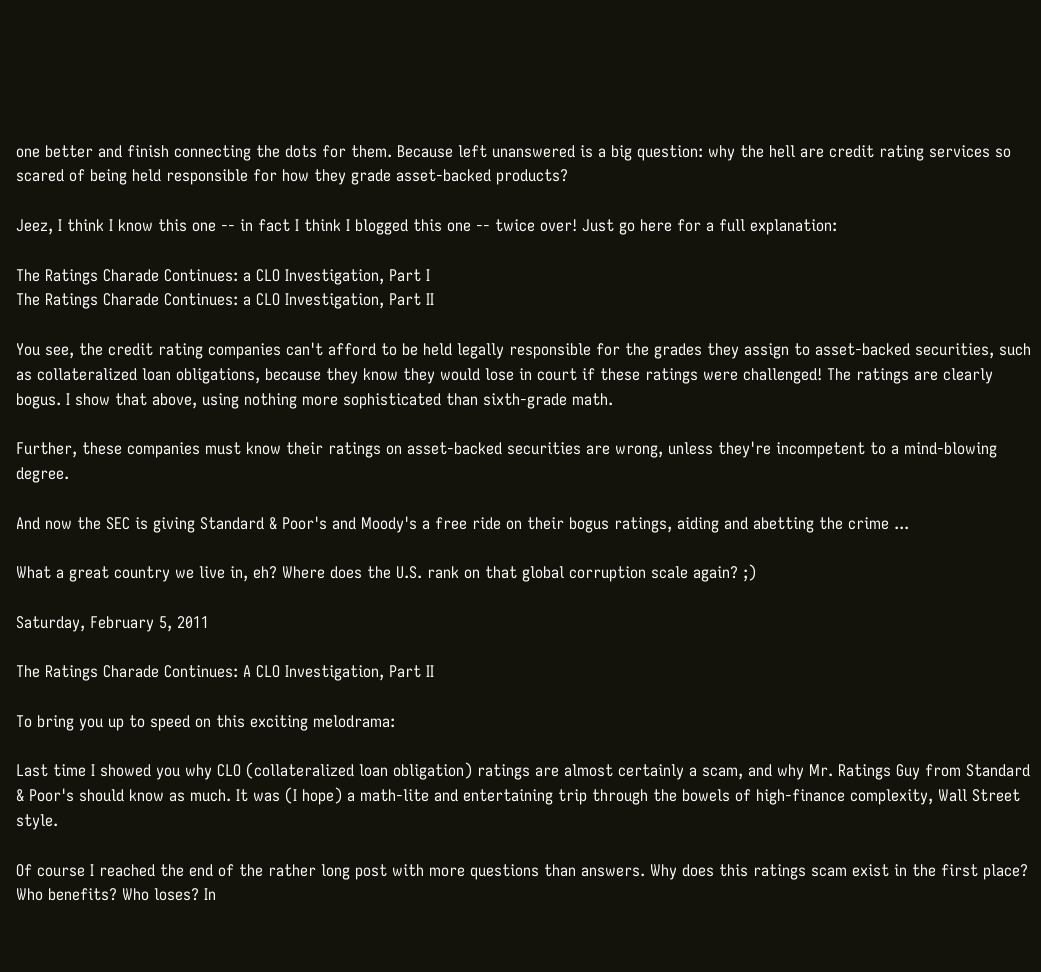one better and finish connecting the dots for them. Because left unanswered is a big question: why the hell are credit rating services so scared of being held responsible for how they grade asset-backed products?

Jeez, I think I know this one -- in fact I think I blogged this one -- twice over! Just go here for a full explanation:

The Ratings Charade Continues: a CLO Investigation, Part I
The Ratings Charade Continues: a CLO Investigation, Part II

You see, the credit rating companies can't afford to be held legally responsible for the grades they assign to asset-backed securities, such as collateralized loan obligations, because they know they would lose in court if these ratings were challenged! The ratings are clearly bogus. I show that above, using nothing more sophisticated than sixth-grade math.

Further, these companies must know their ratings on asset-backed securities are wrong, unless they're incompetent to a mind-blowing degree.

And now the SEC is giving Standard & Poor's and Moody's a free ride on their bogus ratings, aiding and abetting the crime ...

What a great country we live in, eh? Where does the U.S. rank on that global corruption scale again? ;)

Saturday, February 5, 2011

The Ratings Charade Continues: A CLO Investigation, Part II

To bring you up to speed on this exciting melodrama:

Last time I showed you why CLO (collateralized loan obligation) ratings are almost certainly a scam, and why Mr. Ratings Guy from Standard & Poor's should know as much. It was (I hope) a math-lite and entertaining trip through the bowels of high-finance complexity, Wall Street style.

Of course I reached the end of the rather long post with more questions than answers. Why does this ratings scam exist in the first place? Who benefits? Who loses? In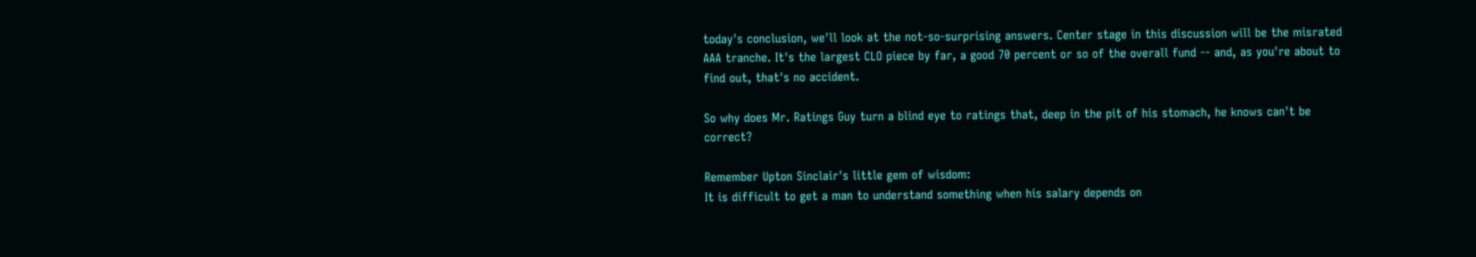today's conclusion, we'll look at the not-so-surprising answers. Center stage in this discussion will be the misrated AAA tranche. It's the largest CLO piece by far, a good 70 percent or so of the overall fund -- and, as you're about to find out, that's no accident.

So why does Mr. Ratings Guy turn a blind eye to ratings that, deep in the pit of his stomach, he knows can't be correct?

Remember Upton Sinclair's little gem of wisdom:
It is difficult to get a man to understand something when his salary depends on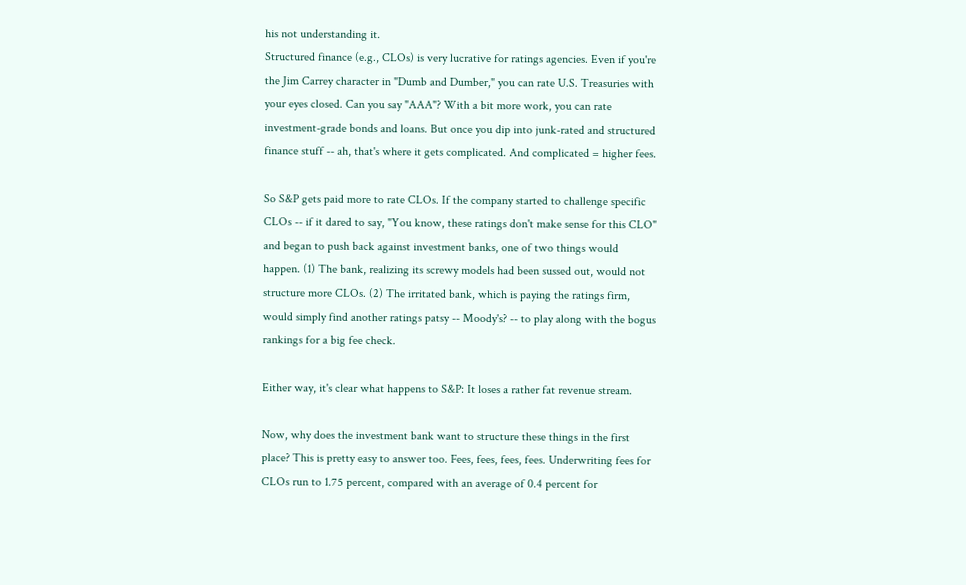his not understanding it.
Structured finance (e.g., CLOs) is very lucrative for ratings agencies. Even if you're the Jim Carrey character in "Dumb and Dumber," you can rate U.S. Treasuries with your eyes closed. Can you say "AAA"? With a bit more work, you can rate investment-grade bonds and loans. But once you dip into junk-rated and structured finance stuff -- ah, that's where it gets complicated. And complicated = higher fees.

So S&P gets paid more to rate CLOs. If the company started to challenge specific CLOs -- if it dared to say, "You know, these ratings don't make sense for this CLO" and began to push back against investment banks, one of two things would happen. (1) The bank, realizing its screwy models had been sussed out, would not structure more CLOs. (2) The irritated bank, which is paying the ratings firm, would simply find another ratings patsy -- Moody's? -- to play along with the bogus rankings for a big fee check.

Either way, it's clear what happens to S&P: It loses a rather fat revenue stream.

Now, why does the investment bank want to structure these things in the first place? This is pretty easy to answer too. Fees, fees, fees, fees. Underwriting fees for CLOs run to 1.75 percent, compared with an average of 0.4 percent for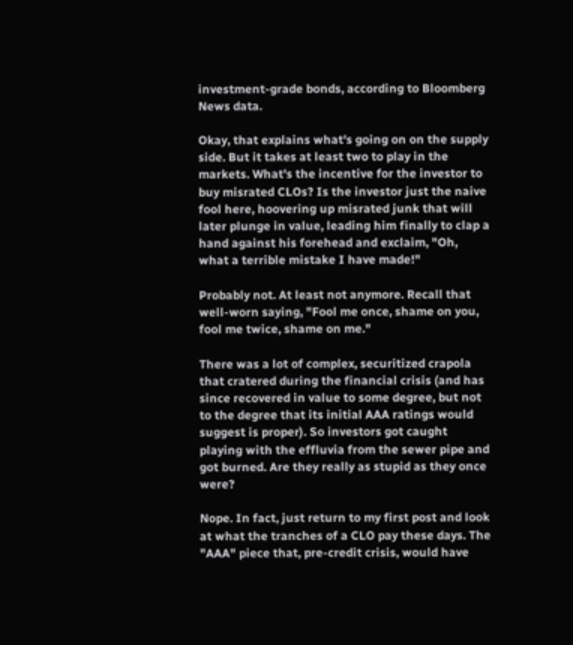investment-grade bonds, according to Bloomberg News data.

Okay, that explains what's going on on the supply side. But it takes at least two to play in the markets. What's the incentive for the investor to buy misrated CLOs? Is the investor just the naive fool here, hoovering up misrated junk that will later plunge in value, leading him finally to clap a hand against his forehead and exclaim, "Oh, what a terrible mistake I have made!"

Probably not. At least not anymore. Recall that well-worn saying, "Fool me once, shame on you, fool me twice, shame on me."

There was a lot of complex, securitized crapola that cratered during the financial crisis (and has since recovered in value to some degree, but not to the degree that its initial AAA ratings would suggest is proper). So investors got caught playing with the effluvia from the sewer pipe and got burned. Are they really as stupid as they once were?

Nope. In fact, just return to my first post and look at what the tranches of a CLO pay these days. The "AAA" piece that, pre-credit crisis, would have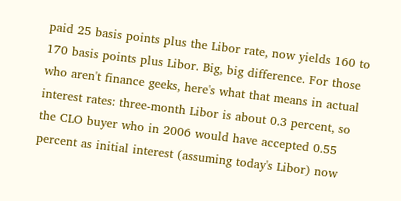paid 25 basis points plus the Libor rate, now yields 160 to 170 basis points plus Libor. Big, big difference. For those who aren't finance geeks, here's what that means in actual interest rates: three-month Libor is about 0.3 percent, so the CLO buyer who in 2006 would have accepted 0.55 percent as initial interest (assuming today's Libor) now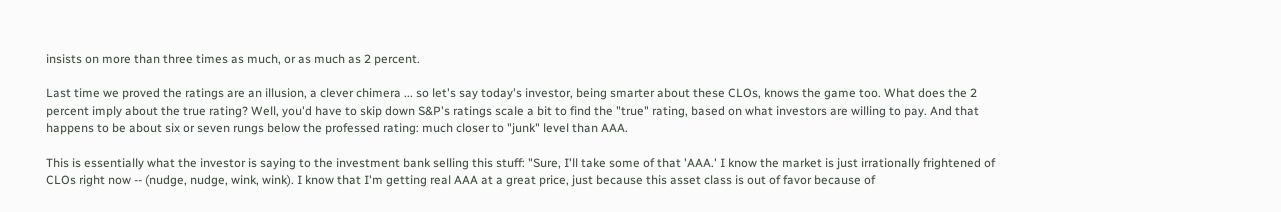insists on more than three times as much, or as much as 2 percent.

Last time we proved the ratings are an illusion, a clever chimera ... so let's say today's investor, being smarter about these CLOs, knows the game too. What does the 2 percent imply about the true rating? Well, you'd have to skip down S&P's ratings scale a bit to find the "true" rating, based on what investors are willing to pay. And that happens to be about six or seven rungs below the professed rating: much closer to "junk" level than AAA.

This is essentially what the investor is saying to the investment bank selling this stuff: "Sure, I'll take some of that 'AAA.' I know the market is just irrationally frightened of CLOs right now -- (nudge, nudge, wink, wink). I know that I'm getting real AAA at a great price, just because this asset class is out of favor because of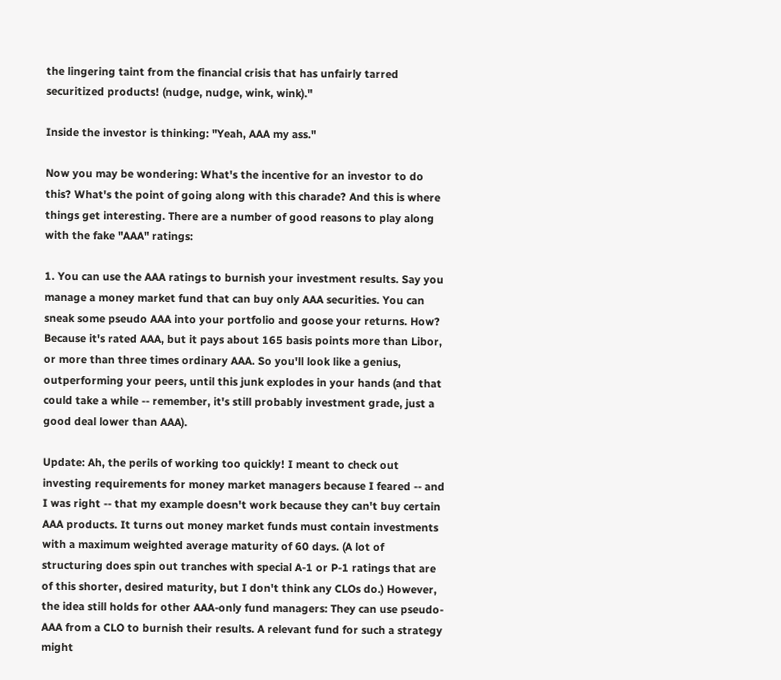the lingering taint from the financial crisis that has unfairly tarred securitized products! (nudge, nudge, wink, wink)."

Inside the investor is thinking: "Yeah, AAA my ass."

Now you may be wondering: What's the incentive for an investor to do this? What's the point of going along with this charade? And this is where things get interesting. There are a number of good reasons to play along with the fake "AAA" ratings:

1. You can use the AAA ratings to burnish your investment results. Say you manage a money market fund that can buy only AAA securities. You can sneak some pseudo AAA into your portfolio and goose your returns. How? Because it's rated AAA, but it pays about 165 basis points more than Libor, or more than three times ordinary AAA. So you'll look like a genius, outperforming your peers, until this junk explodes in your hands (and that could take a while -- remember, it's still probably investment grade, just a good deal lower than AAA).

Update: Ah, the perils of working too quickly! I meant to check out investing requirements for money market managers because I feared -- and I was right -- that my example doesn't work because they can't buy certain AAA products. It turns out money market funds must contain investments with a maximum weighted average maturity of 60 days. (A lot of structuring does spin out tranches with special A-1 or P-1 ratings that are of this shorter, desired maturity, but I don't think any CLOs do.) However, the idea still holds for other AAA-only fund managers: They can use pseudo-AAA from a CLO to burnish their results. A relevant fund for such a strategy might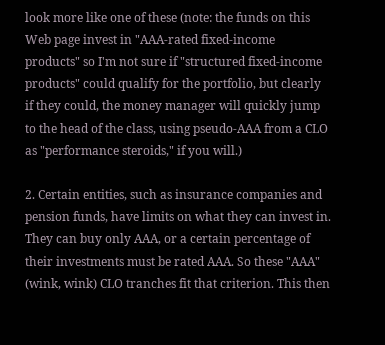look more like one of these (note: the funds on this Web page invest in "AAA-rated fixed-income products" so I'm not sure if "structured fixed-income products" could qualify for the portfolio, but clearly if they could, the money manager will quickly jump to the head of the class, using pseudo-AAA from a CLO as "performance steroids," if you will.)

2. Certain entities, such as insurance companies and pension funds, have limits on what they can invest in. They can buy only AAA, or a certain percentage of their investments must be rated AAA. So these "AAA" (wink, wink) CLO tranches fit that criterion. This then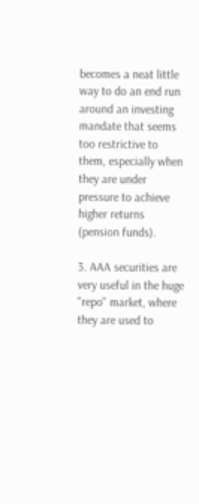becomes a neat little way to do an end run around an investing mandate that seems too restrictive to them, especially when they are under pressure to achieve higher returns (pension funds).

3. AAA securities are very useful in the huge "repo" market, where they are used to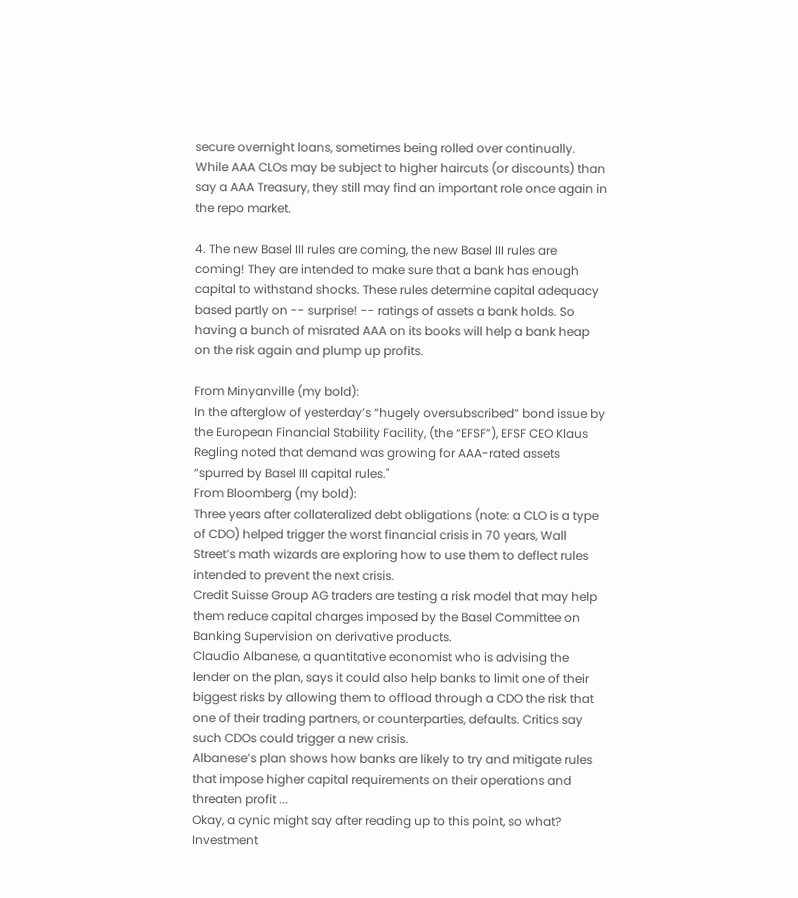secure overnight loans, sometimes being rolled over continually. While AAA CLOs may be subject to higher haircuts (or discounts) than say a AAA Treasury, they still may find an important role once again in the repo market.

4. The new Basel III rules are coming, the new Basel III rules are coming! They are intended to make sure that a bank has enough capital to withstand shocks. These rules determine capital adequacy based partly on -- surprise! -- ratings of assets a bank holds. So having a bunch of misrated AAA on its books will help a bank heap on the risk again and plump up profits.

From Minyanville (my bold):
In the afterglow of yesterday’s “hugely oversubscribed” bond issue by the European Financial Stability Facility, (the “EFSF”), EFSF CEO Klaus Regling noted that demand was growing for AAA-rated assets “spurred by Basel III capital rules."
From Bloomberg (my bold):
Three years after collateralized debt obligations (note: a CLO is a type of CDO) helped trigger the worst financial crisis in 70 years, Wall Street’s math wizards are exploring how to use them to deflect rules intended to prevent the next crisis.
Credit Suisse Group AG traders are testing a risk model that may help them reduce capital charges imposed by the Basel Committee on Banking Supervision on derivative products.
Claudio Albanese, a quantitative economist who is advising the lender on the plan, says it could also help banks to limit one of their biggest risks by allowing them to offload through a CDO the risk that one of their trading partners, or counterparties, defaults. Critics say such CDOs could trigger a new crisis.
Albanese’s plan shows how banks are likely to try and mitigate rules that impose higher capital requirements on their operations and threaten profit ...
Okay, a cynic might say after reading up to this point, so what? Investment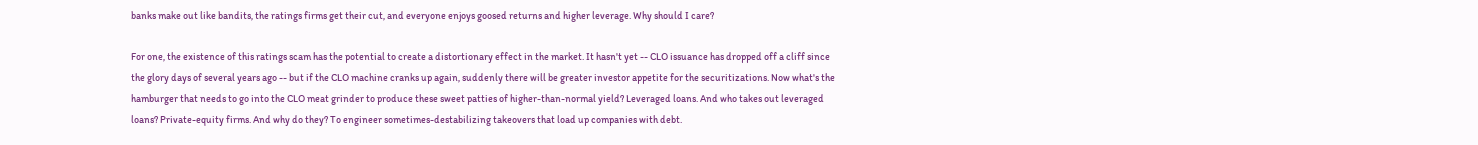banks make out like bandits, the ratings firms get their cut, and everyone enjoys goosed returns and higher leverage. Why should I care?

For one, the existence of this ratings scam has the potential to create a distortionary effect in the market. It hasn't yet -- CLO issuance has dropped off a cliff since the glory days of several years ago -- but if the CLO machine cranks up again, suddenly there will be greater investor appetite for the securitizations. Now what's the hamburger that needs to go into the CLO meat grinder to produce these sweet patties of higher-than-normal yield? Leveraged loans. And who takes out leveraged loans? Private-equity firms. And why do they? To engineer sometimes-destabilizing takeovers that load up companies with debt.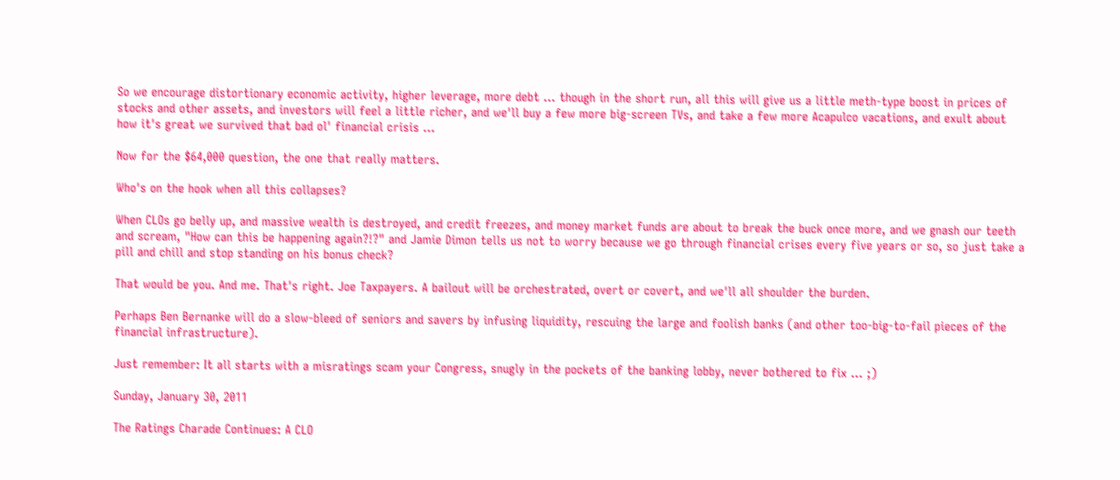So we encourage distortionary economic activity, higher leverage, more debt ... though in the short run, all this will give us a little meth-type boost in prices of stocks and other assets, and investors will feel a little richer, and we'll buy a few more big-screen TVs, and take a few more Acapulco vacations, and exult about how it's great we survived that bad ol' financial crisis ...

Now for the $64,000 question, the one that really matters.

Who's on the hook when all this collapses?

When CLOs go belly up, and massive wealth is destroyed, and credit freezes, and money market funds are about to break the buck once more, and we gnash our teeth and scream, "How can this be happening again?!?" and Jamie Dimon tells us not to worry because we go through financial crises every five years or so, so just take a pill and chill and stop standing on his bonus check?

That would be you. And me. That's right. Joe Taxpayers. A bailout will be orchestrated, overt or covert, and we'll all shoulder the burden.

Perhaps Ben Bernanke will do a slow-bleed of seniors and savers by infusing liquidity, rescuing the large and foolish banks (and other too-big-to-fail pieces of the financial infrastructure).

Just remember: It all starts with a misratings scam your Congress, snugly in the pockets of the banking lobby, never bothered to fix ... ;)

Sunday, January 30, 2011

The Ratings Charade Continues: A CLO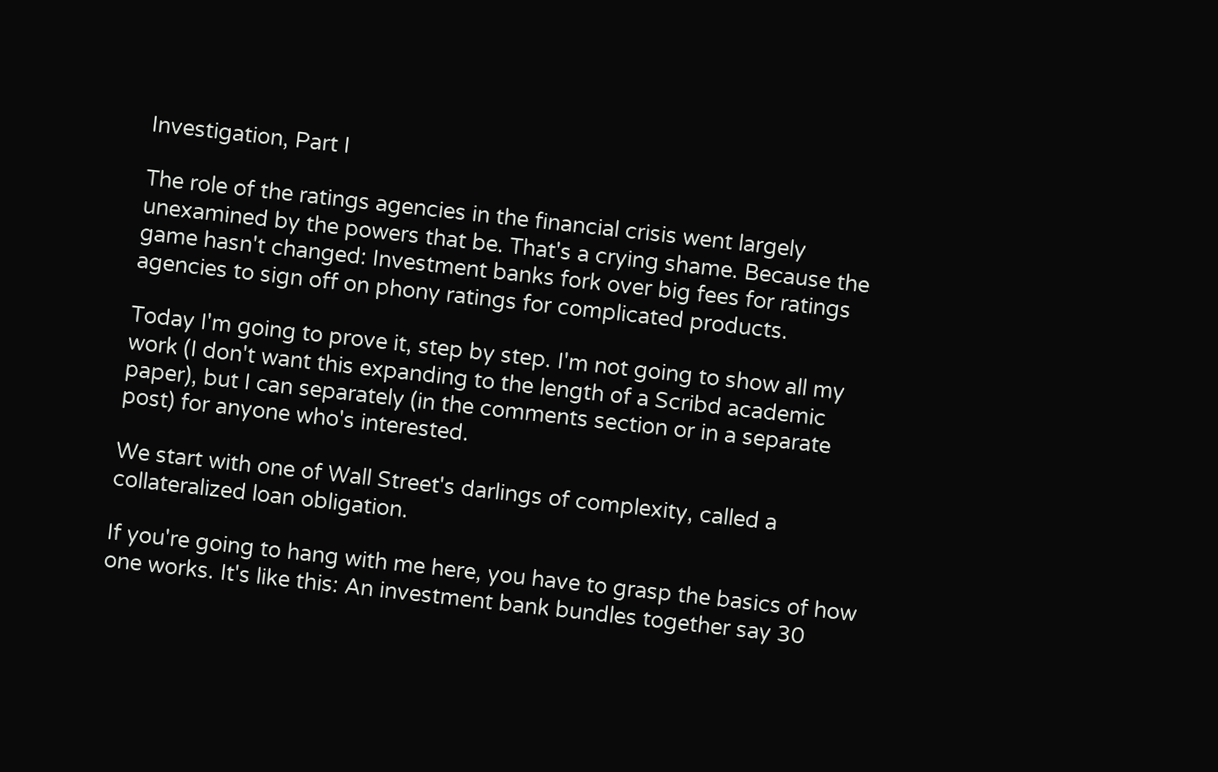Investigation, Part I

The role of the ratings agencies in the financial crisis went largely unexamined by the powers that be. That's a crying shame. Because the game hasn't changed: Investment banks fork over big fees for ratings agencies to sign off on phony ratings for complicated products.

Today I'm going to prove it, step by step. I'm not going to show all my work (I don't want this expanding to the length of a Scribd academic paper), but I can separately (in the comments section or in a separate post) for anyone who's interested.

We start with one of Wall Street's darlings of complexity, called a collateralized loan obligation.

If you're going to hang with me here, you have to grasp the basics of how one works. It's like this: An investment bank bundles together say 30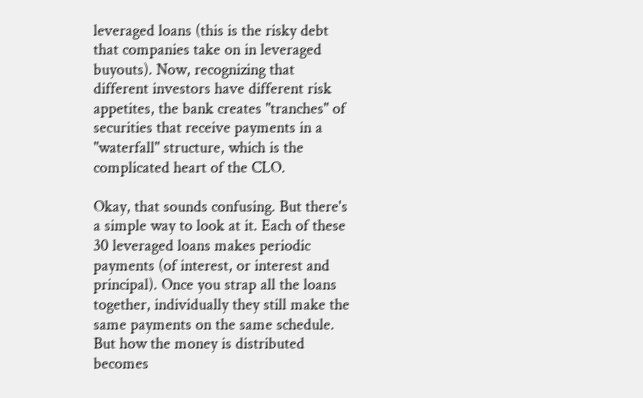leveraged loans (this is the risky debt that companies take on in leveraged buyouts). Now, recognizing that different investors have different risk appetites, the bank creates "tranches" of securities that receive payments in a "waterfall" structure, which is the complicated heart of the CLO.

Okay, that sounds confusing. But there's a simple way to look at it. Each of these 30 leveraged loans makes periodic payments (of interest, or interest and principal). Once you strap all the loans together, individually they still make the same payments on the same schedule. But how the money is distributed becomes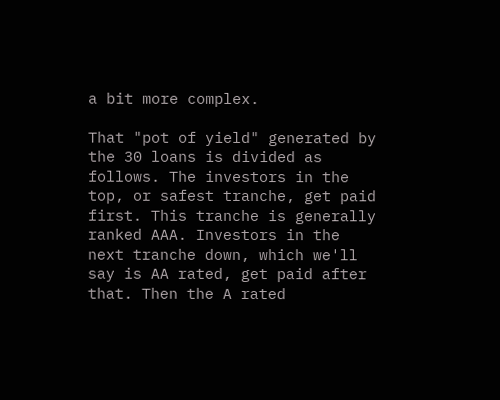a bit more complex.

That "pot of yield" generated by the 30 loans is divided as follows. The investors in the top, or safest tranche, get paid first. This tranche is generally ranked AAA. Investors in the next tranche down, which we'll say is AA rated, get paid after that. Then the A rated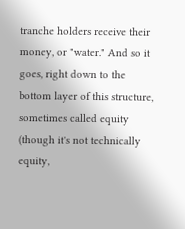tranche holders receive their money, or "water." And so it goes, right down to the bottom layer of this structure, sometimes called equity (though it's not technically equity,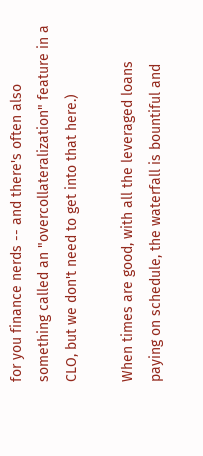for you finance nerds -- and there's often also something called an "overcollateralization" feature in a CLO, but we don't need to get into that here.)

When times are good, with all the leveraged loans paying on schedule, the waterfall is bountiful and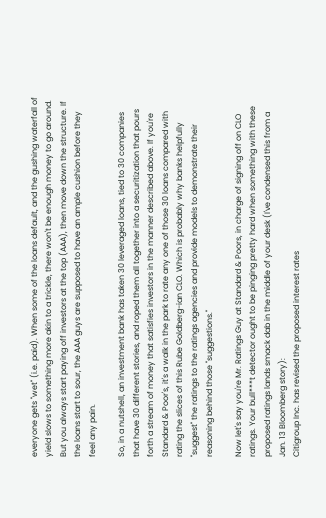everyone gets "wet" (i.e. paid). When some of the loans default, and the gushing waterfall of yield slows to something more akin to a trickle, there won't be enough money to go around. But you always start paying off investors at the top (AAA), then move down the structure. If the loans start to sour, the AAA guys are supposed to have an ample cushion before they feel any pain.

So, in a nutshell, an investment bank has taken 30 leveraged loans, tied to 30 companies that have 30 different stories, and roped them all together into a securitization that pours forth a stream of money that satisfies investors in the manner described above. If you're Standard & Poor's, it's a walk in the park to rate any one of those 30 loans compared with rating the slices of this Rube Goldberg-ian CLO. Which is probably why banks helpfully "suggest" the ratings to the ratings agencies and provide models to demonstrate their reasoning behind those "suggestions."

Now let's say you're Mr. Ratings Guy at Standard & Poors, in charge of signing off on CLO ratings. Your bull***t detector ought to be pinging pretty hard when something with these proposed ratings lands smack dab in the middle of your desk (I've condensed this from a Jan. 13 Bloomberg story):
Citigroup Inc. has revised the proposed interest rates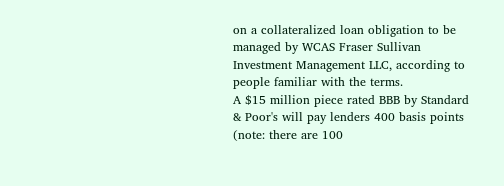on a collateralized loan obligation to be managed by WCAS Fraser Sullivan Investment Management LLC, according to people familiar with the terms.
A $15 million piece rated BBB by Standard & Poor's will pay lenders 400 basis points (note: there are 100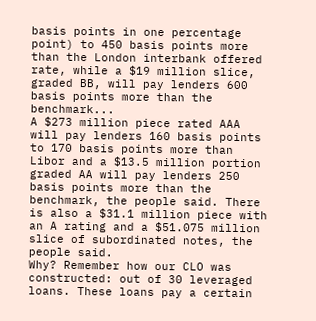basis points in one percentage point) to 450 basis points more than the London interbank offered rate, while a $19 million slice, graded BB, will pay lenders 600 basis points more than the benchmark...
A $273 million piece rated AAA will pay lenders 160 basis points to 170 basis points more than Libor and a $13.5 million portion graded AA will pay lenders 250 basis points more than the benchmark, the people said. There is also a $31.1 million piece with an A rating and a $51.075 million slice of subordinated notes, the people said.
Why? Remember how our CLO was constructed: out of 30 leveraged loans. These loans pay a certain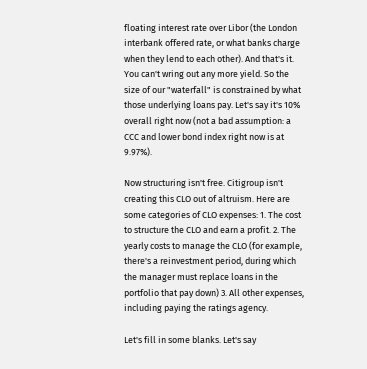floating interest rate over Libor (the London interbank offered rate, or what banks charge when they lend to each other). And that's it. You can't wring out any more yield. So the size of our "waterfall" is constrained by what those underlying loans pay. Let's say it's 10% overall right now (not a bad assumption: a CCC and lower bond index right now is at 9.97%).

Now structuring isn't free. Citigroup isn't creating this CLO out of altruism. Here are some categories of CLO expenses: 1. The cost to structure the CLO and earn a profit. 2. The yearly costs to manage the CLO (for example, there's a reinvestment period, during which the manager must replace loans in the portfolio that pay down) 3. All other expenses, including paying the ratings agency.

Let's fill in some blanks. Let's say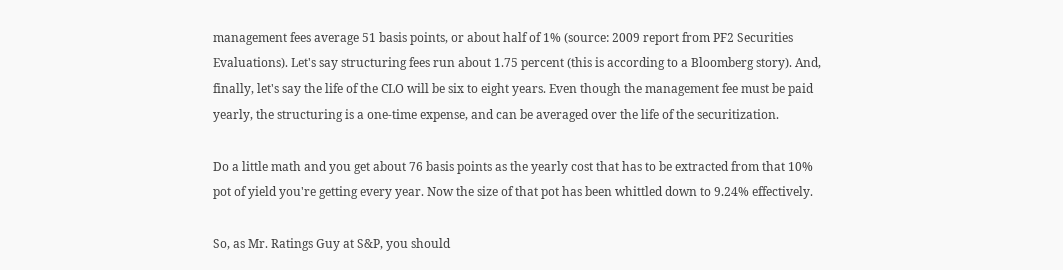management fees average 51 basis points, or about half of 1% (source: 2009 report from PF2 Securities Evaluations). Let's say structuring fees run about 1.75 percent (this is according to a Bloomberg story). And, finally, let's say the life of the CLO will be six to eight years. Even though the management fee must be paid yearly, the structuring is a one-time expense, and can be averaged over the life of the securitization.

Do a little math and you get about 76 basis points as the yearly cost that has to be extracted from that 10% pot of yield you're getting every year. Now the size of that pot has been whittled down to 9.24% effectively.

So, as Mr. Ratings Guy at S&P, you should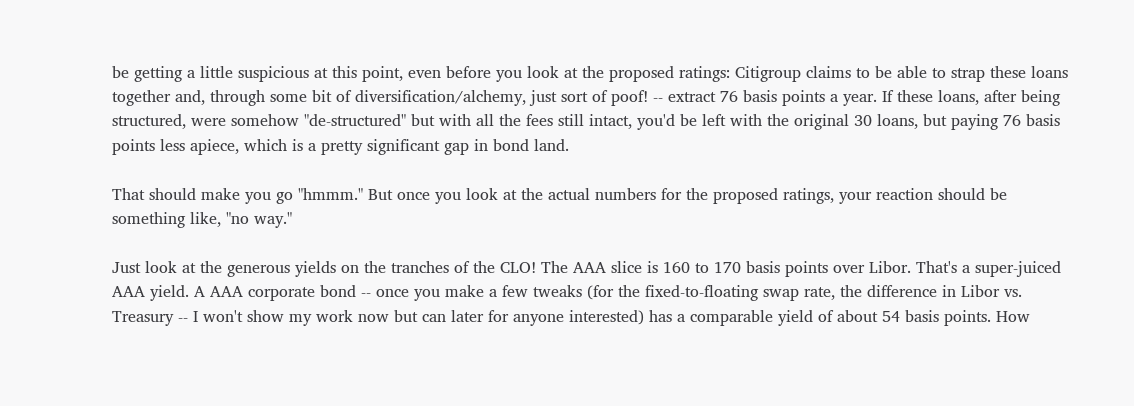be getting a little suspicious at this point, even before you look at the proposed ratings: Citigroup claims to be able to strap these loans together and, through some bit of diversification/alchemy, just sort of poof! -- extract 76 basis points a year. If these loans, after being structured, were somehow "de-structured" but with all the fees still intact, you'd be left with the original 30 loans, but paying 76 basis points less apiece, which is a pretty significant gap in bond land.

That should make you go "hmmm." But once you look at the actual numbers for the proposed ratings, your reaction should be something like, "no way."

Just look at the generous yields on the tranches of the CLO! The AAA slice is 160 to 170 basis points over Libor. That's a super-juiced AAA yield. A AAA corporate bond -- once you make a few tweaks (for the fixed-to-floating swap rate, the difference in Libor vs. Treasury -- I won't show my work now but can later for anyone interested) has a comparable yield of about 54 basis points. How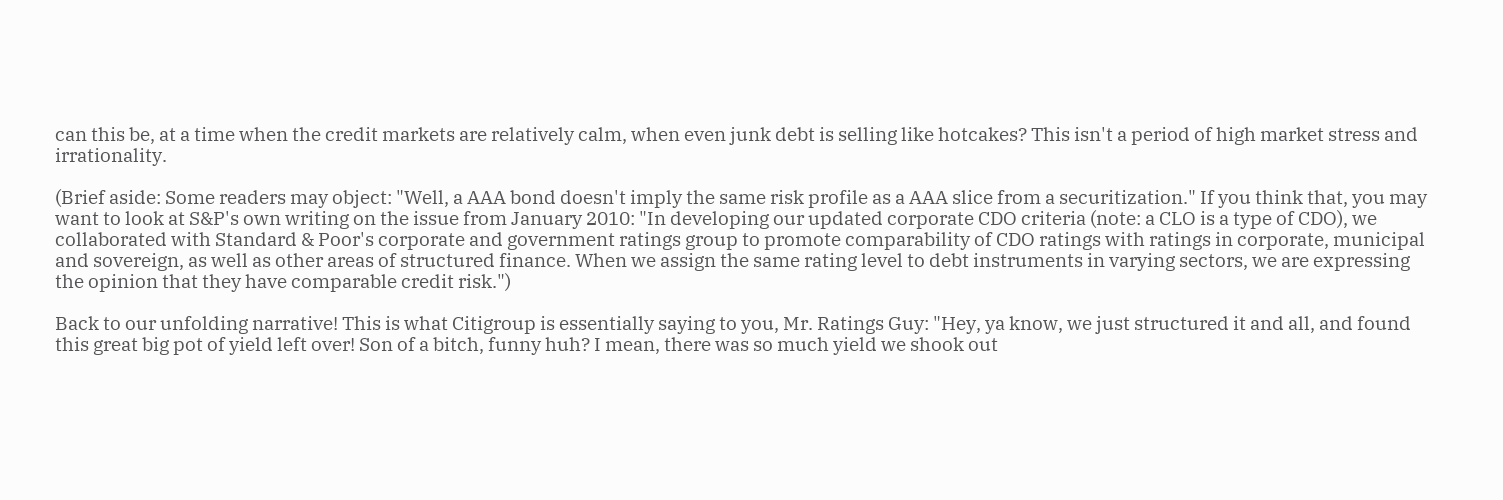can this be, at a time when the credit markets are relatively calm, when even junk debt is selling like hotcakes? This isn't a period of high market stress and irrationality.

(Brief aside: Some readers may object: "Well, a AAA bond doesn't imply the same risk profile as a AAA slice from a securitization." If you think that, you may want to look at S&P's own writing on the issue from January 2010: "In developing our updated corporate CDO criteria (note: a CLO is a type of CDO), we collaborated with Standard & Poor's corporate and government ratings group to promote comparability of CDO ratings with ratings in corporate, municipal and sovereign, as well as other areas of structured finance. When we assign the same rating level to debt instruments in varying sectors, we are expressing the opinion that they have comparable credit risk.")

Back to our unfolding narrative! This is what Citigroup is essentially saying to you, Mr. Ratings Guy: "Hey, ya know, we just structured it and all, and found this great big pot of yield left over! Son of a bitch, funny huh? I mean, there was so much yield we shook out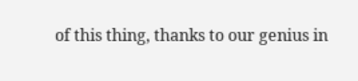of this thing, thanks to our genius in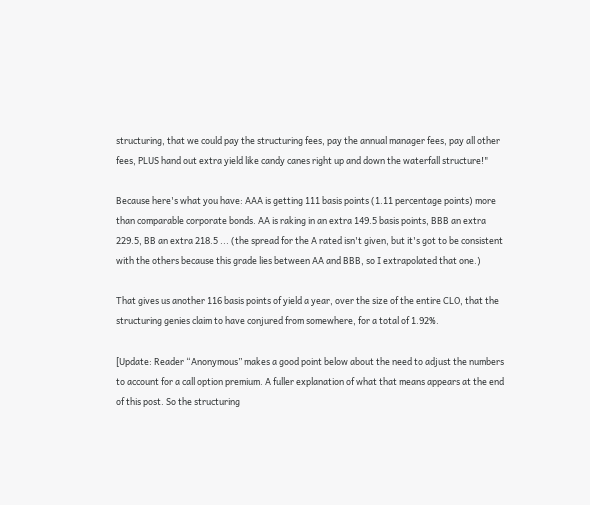structuring, that we could pay the structuring fees, pay the annual manager fees, pay all other fees, PLUS hand out extra yield like candy canes right up and down the waterfall structure!"

Because here's what you have: AAA is getting 111 basis points (1.11 percentage points) more than comparable corporate bonds. AA is raking in an extra 149.5 basis points, BBB an extra 229.5, BB an extra 218.5 ... (the spread for the A rated isn't given, but it's got to be consistent with the others because this grade lies between AA and BBB, so I extrapolated that one.)

That gives us another 116 basis points of yield a year, over the size of the entire CLO, that the structuring genies claim to have conjured from somewhere, for a total of 1.92%.

[Update: Reader “Anonymous” makes a good point below about the need to adjust the numbers to account for a call option premium. A fuller explanation of what that means appears at the end of this post. So the structuring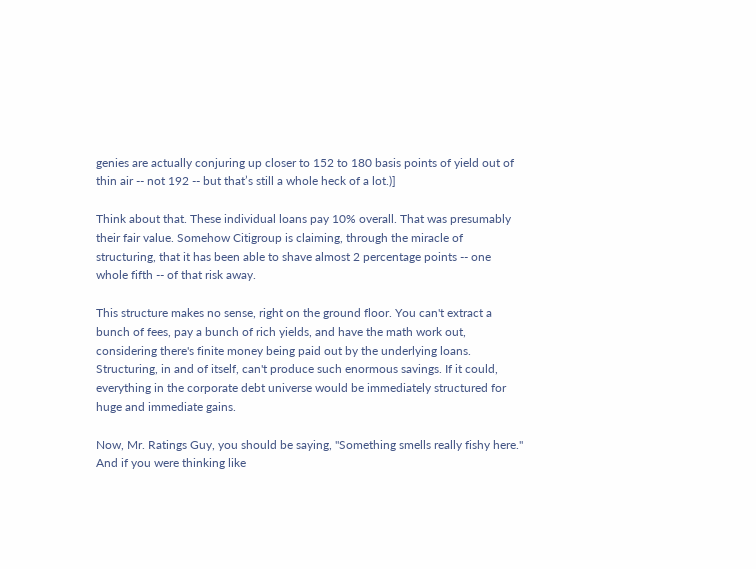genies are actually conjuring up closer to 152 to 180 basis points of yield out of thin air -- not 192 -- but that’s still a whole heck of a lot.)]

Think about that. These individual loans pay 10% overall. That was presumably their fair value. Somehow Citigroup is claiming, through the miracle of structuring, that it has been able to shave almost 2 percentage points -- one whole fifth -- of that risk away.

This structure makes no sense, right on the ground floor. You can't extract a bunch of fees, pay a bunch of rich yields, and have the math work out, considering there's finite money being paid out by the underlying loans. Structuring, in and of itself, can't produce such enormous savings. If it could, everything in the corporate debt universe would be immediately structured for huge and immediate gains.

Now, Mr. Ratings Guy, you should be saying, "Something smells really fishy here." And if you were thinking like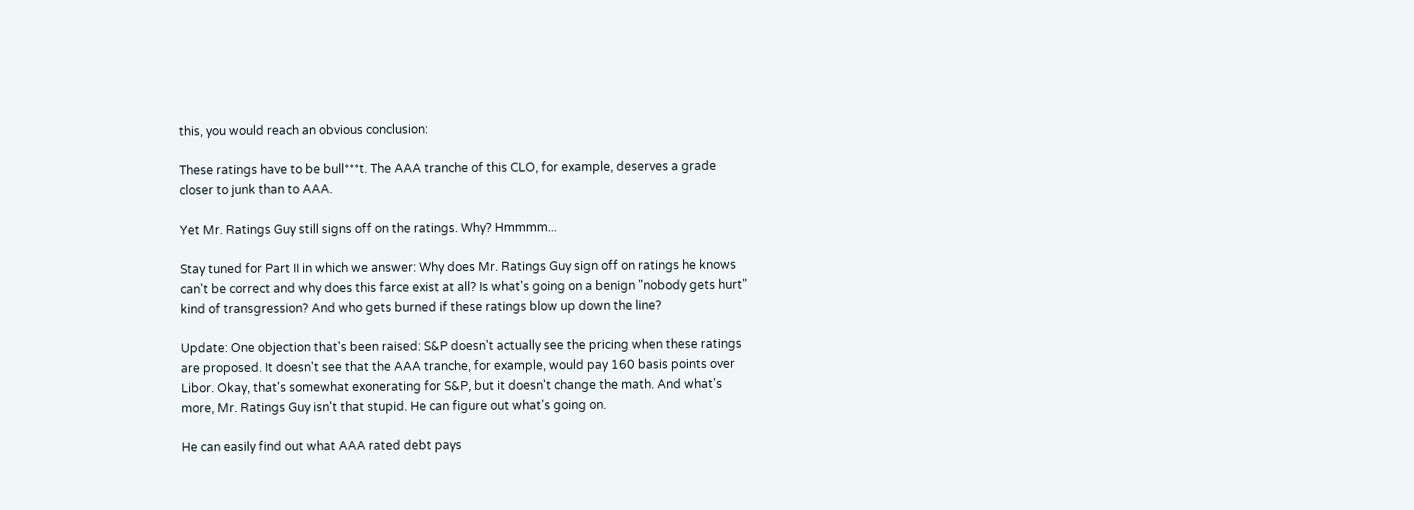this, you would reach an obvious conclusion:

These ratings have to be bull***t. The AAA tranche of this CLO, for example, deserves a grade closer to junk than to AAA.

Yet Mr. Ratings Guy still signs off on the ratings. Why? Hmmmm...

Stay tuned for Part II in which we answer: Why does Mr. Ratings Guy sign off on ratings he knows can't be correct and why does this farce exist at all? Is what's going on a benign "nobody gets hurt" kind of transgression? And who gets burned if these ratings blow up down the line?

Update: One objection that's been raised: S&P doesn't actually see the pricing when these ratings are proposed. It doesn't see that the AAA tranche, for example, would pay 160 basis points over Libor. Okay, that's somewhat exonerating for S&P, but it doesn't change the math. And what's more, Mr. Ratings Guy isn't that stupid. He can figure out what's going on.

He can easily find out what AAA rated debt pays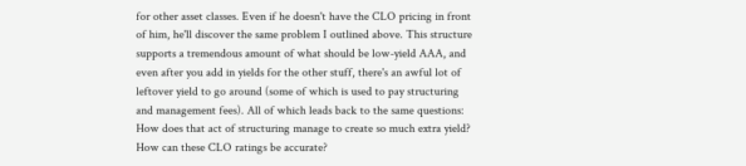for other asset classes. Even if he doesn't have the CLO pricing in front of him, he'll discover the same problem I outlined above. This structure supports a tremendous amount of what should be low-yield AAA, and even after you add in yields for the other stuff, there's an awful lot of leftover yield to go around (some of which is used to pay structuring and management fees). All of which leads back to the same questions: How does that act of structuring manage to create so much extra yield? How can these CLO ratings be accurate?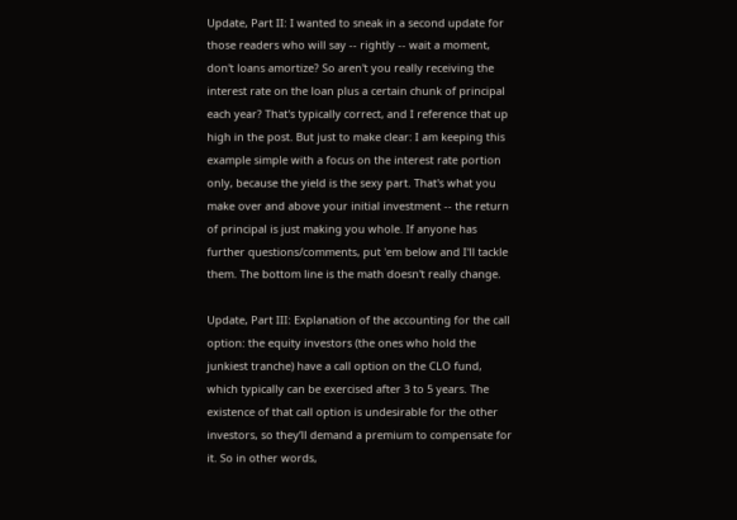Update, Part II: I wanted to sneak in a second update for those readers who will say -- rightly -- wait a moment, don't loans amortize? So aren't you really receiving the interest rate on the loan plus a certain chunk of principal each year? That's typically correct, and I reference that up high in the post. But just to make clear: I am keeping this example simple with a focus on the interest rate portion only, because the yield is the sexy part. That's what you make over and above your initial investment -- the return of principal is just making you whole. If anyone has further questions/comments, put 'em below and I'll tackle them. The bottom line is the math doesn't really change.

Update, Part III: Explanation of the accounting for the call option: the equity investors (the ones who hold the junkiest tranche) have a call option on the CLO fund, which typically can be exercised after 3 to 5 years. The existence of that call option is undesirable for the other investors, so they’ll demand a premium to compensate for it. So in other words,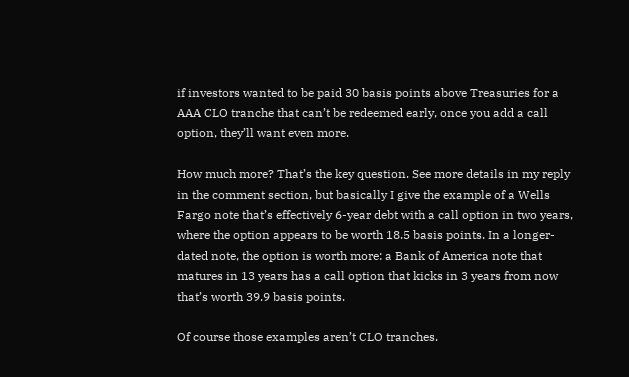if investors wanted to be paid 30 basis points above Treasuries for a AAA CLO tranche that can’t be redeemed early, once you add a call option, they’ll want even more.

How much more? That’s the key question. See more details in my reply in the comment section, but basically I give the example of a Wells Fargo note that’s effectively 6-year debt with a call option in two years, where the option appears to be worth 18.5 basis points. In a longer-dated note, the option is worth more: a Bank of America note that matures in 13 years has a call option that kicks in 3 years from now that’s worth 39.9 basis points.

Of course those examples aren’t CLO tranches.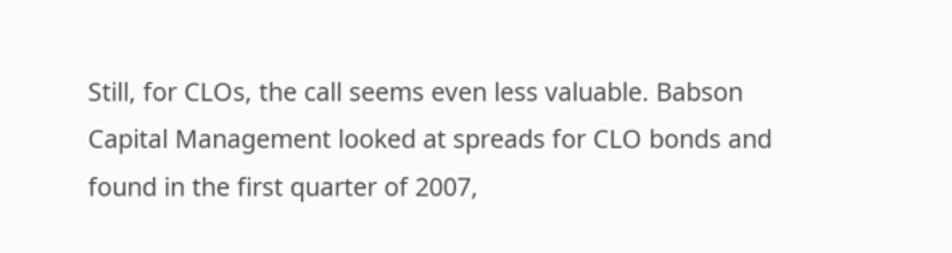Still, for CLOs, the call seems even less valuable. Babson Capital Management looked at spreads for CLO bonds and found in the first quarter of 2007,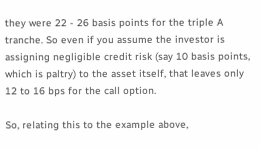they were 22 - 26 basis points for the triple A tranche. So even if you assume the investor is assigning negligible credit risk (say 10 basis points, which is paltry) to the asset itself, that leaves only 12 to 16 bps for the call option.

So, relating this to the example above,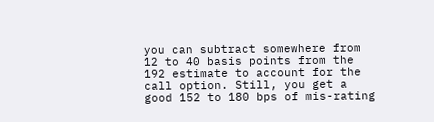you can subtract somewhere from 12 to 40 basis points from the 192 estimate to account for the call option. Still, you get a good 152 to 180 bps of mis-rating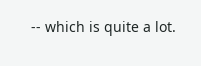-- which is quite a lot.